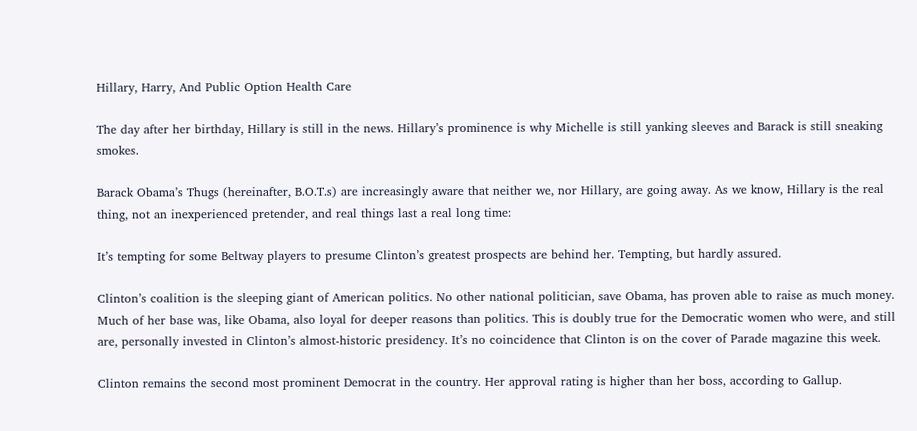Hillary, Harry, And Public Option Health Care

The day after her birthday, Hillary is still in the news. Hillary’s prominence is why Michelle is still yanking sleeves and Barack is still sneaking smokes.

Barack Obama’s Thugs (hereinafter, B.O.T.s) are increasingly aware that neither we, nor Hillary, are going away. As we know, Hillary is the real thing, not an inexperienced pretender, and real things last a real long time:

It’s tempting for some Beltway players to presume Clinton’s greatest prospects are behind her. Tempting, but hardly assured.

Clinton’s coalition is the sleeping giant of American politics. No other national politician, save Obama, has proven able to raise as much money. Much of her base was, like Obama, also loyal for deeper reasons than politics. This is doubly true for the Democratic women who were, and still are, personally invested in Clinton’s almost-historic presidency. It’s no coincidence that Clinton is on the cover of Parade magazine this week.

Clinton remains the second most prominent Democrat in the country. Her approval rating is higher than her boss, according to Gallup.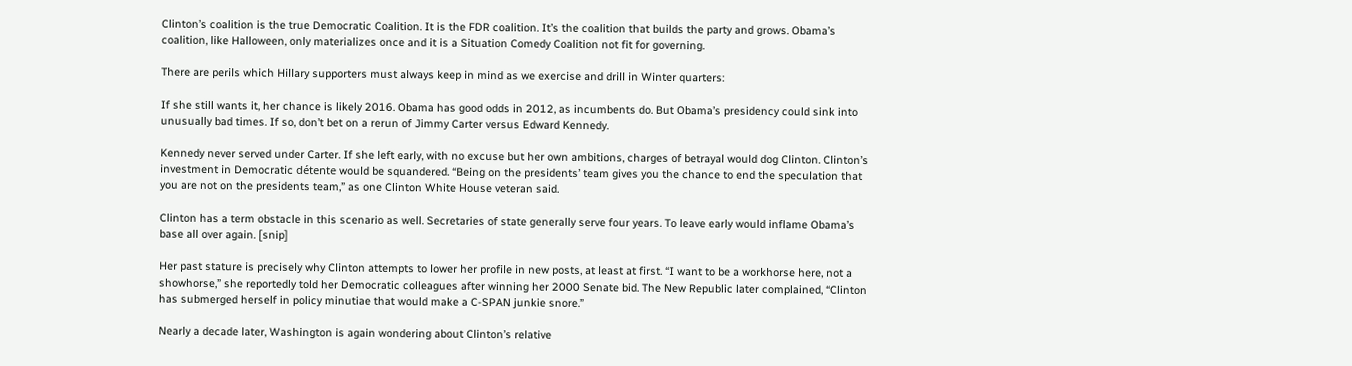Clinton’s coalition is the true Democratic Coalition. It is the FDR coalition. It’s the coalition that builds the party and grows. Obama’s coalition, like Halloween, only materializes once and it is a Situation Comedy Coalition not fit for governing.

There are perils which Hillary supporters must always keep in mind as we exercise and drill in Winter quarters:

If she still wants it, her chance is likely 2016. Obama has good odds in 2012, as incumbents do. But Obama’s presidency could sink into unusually bad times. If so, don’t bet on a rerun of Jimmy Carter versus Edward Kennedy.

Kennedy never served under Carter. If she left early, with no excuse but her own ambitions, charges of betrayal would dog Clinton. Clinton’s investment in Democratic détente would be squandered. “Being on the presidents’ team gives you the chance to end the speculation that you are not on the presidents team,” as one Clinton White House veteran said.

Clinton has a term obstacle in this scenario as well. Secretaries of state generally serve four years. To leave early would inflame Obama’s base all over again. [snip]

Her past stature is precisely why Clinton attempts to lower her profile in new posts, at least at first. “I want to be a workhorse here, not a showhorse,” she reportedly told her Democratic colleagues after winning her 2000 Senate bid. The New Republic later complained, “Clinton has submerged herself in policy minutiae that would make a C-SPAN junkie snore.”

Nearly a decade later, Washington is again wondering about Clinton’s relative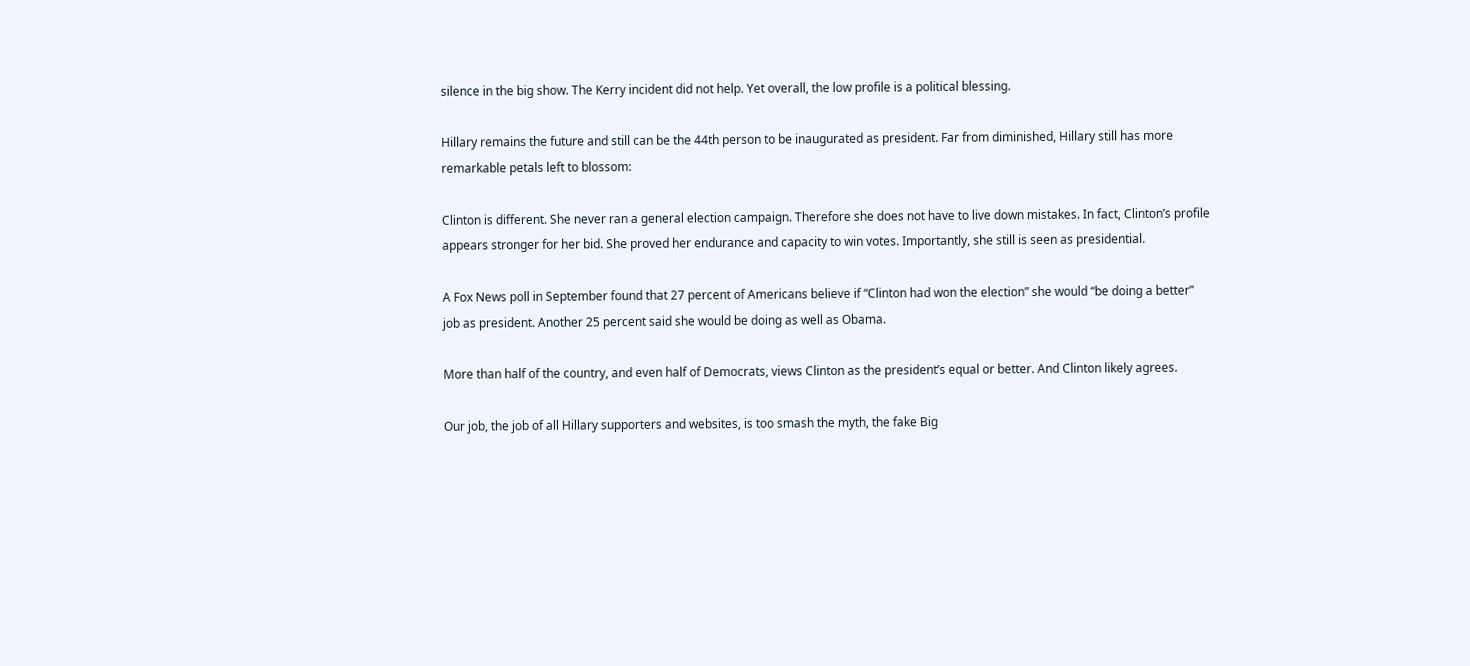silence in the big show. The Kerry incident did not help. Yet overall, the low profile is a political blessing.

Hillary remains the future and still can be the 44th person to be inaugurated as president. Far from diminished, Hillary still has more remarkable petals left to blossom:

Clinton is different. She never ran a general election campaign. Therefore she does not have to live down mistakes. In fact, Clinton’s profile appears stronger for her bid. She proved her endurance and capacity to win votes. Importantly, she still is seen as presidential.

A Fox News poll in September found that 27 percent of Americans believe if “Clinton had won the election” she would “be doing a better” job as president. Another 25 percent said she would be doing as well as Obama.

More than half of the country, and even half of Democrats, views Clinton as the president’s equal or better. And Clinton likely agrees.

Our job, the job of all Hillary supporters and websites, is too smash the myth, the fake Big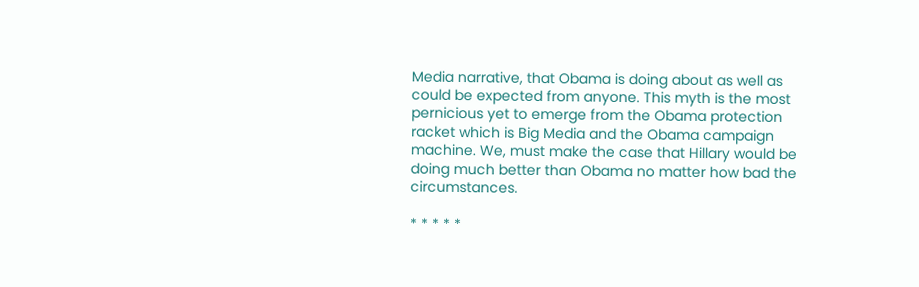Media narrative, that Obama is doing about as well as could be expected from anyone. This myth is the most pernicious yet to emerge from the Obama protection racket which is Big Media and the Obama campaign machine. We, must make the case that Hillary would be doing much better than Obama no matter how bad the circumstances.

* * * * *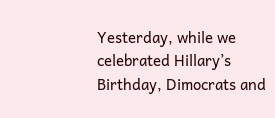Yesterday, while we celebrated Hillary’s Birthday, Dimocrats and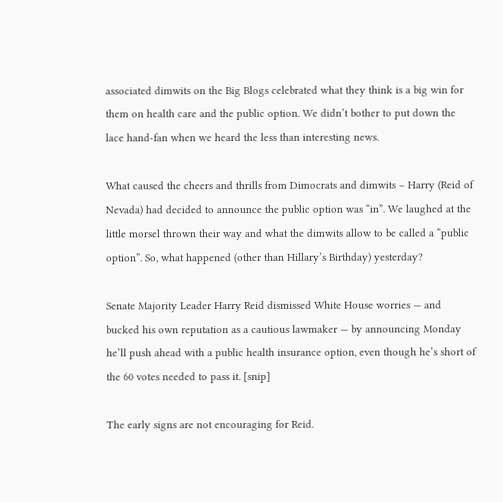associated dimwits on the Big Blogs celebrated what they think is a big win for them on health care and the public option. We didn’t bother to put down the lace hand-fan when we heard the less than interesting news.

What caused the cheers and thrills from Dimocrats and dimwits – Harry (Reid of Nevada) had decided to announce the public option was “in”. We laughed at the little morsel thrown their way and what the dimwits allow to be called a “public option”. So, what happened (other than Hillary’s Birthday) yesterday?

Senate Majority Leader Harry Reid dismissed White House worries — and bucked his own reputation as a cautious lawmaker — by announcing Monday he’ll push ahead with a public health insurance option, even though he’s short of the 60 votes needed to pass it. [snip]

The early signs are not encouraging for Reid.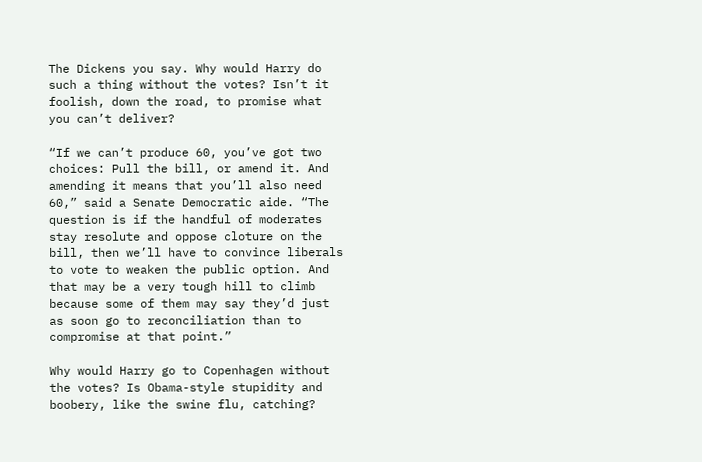The Dickens you say. Why would Harry do such a thing without the votes? Isn’t it foolish, down the road, to promise what you can’t deliver?

“If we can’t produce 60, you’ve got two choices: Pull the bill, or amend it. And amending it means that you’ll also need 60,” said a Senate Democratic aide. “The question is if the handful of moderates stay resolute and oppose cloture on the bill, then we’ll have to convince liberals to vote to weaken the public option. And that may be a very tough hill to climb because some of them may say they’d just as soon go to reconciliation than to compromise at that point.”

Why would Harry go to Copenhagen without the votes? Is Obama-style stupidity and boobery, like the swine flu, catching?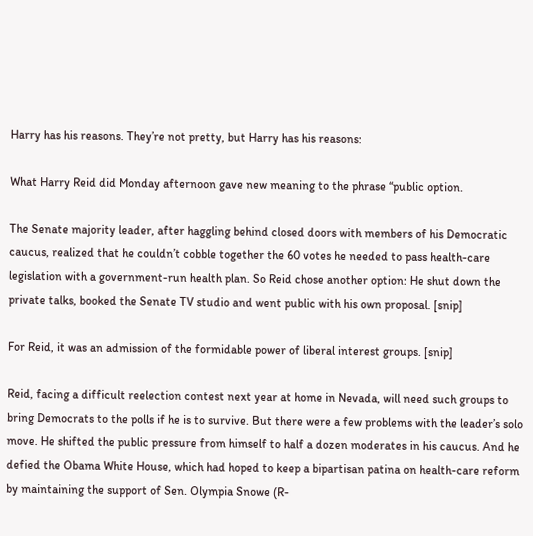Harry has his reasons. They’re not pretty, but Harry has his reasons:

What Harry Reid did Monday afternoon gave new meaning to the phrase “public option.

The Senate majority leader, after haggling behind closed doors with members of his Democratic caucus, realized that he couldn’t cobble together the 60 votes he needed to pass health-care legislation with a government-run health plan. So Reid chose another option: He shut down the private talks, booked the Senate TV studio and went public with his own proposal. [snip]

For Reid, it was an admission of the formidable power of liberal interest groups. [snip]

Reid, facing a difficult reelection contest next year at home in Nevada, will need such groups to bring Democrats to the polls if he is to survive. But there were a few problems with the leader’s solo move. He shifted the public pressure from himself to half a dozen moderates in his caucus. And he defied the Obama White House, which had hoped to keep a bipartisan patina on health-care reform by maintaining the support of Sen. Olympia Snowe (R-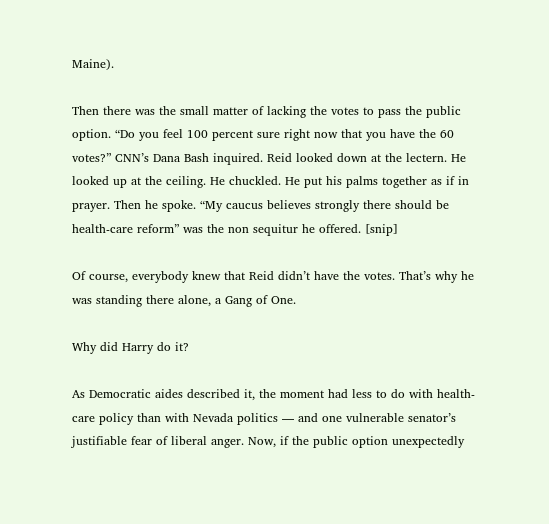Maine).

Then there was the small matter of lacking the votes to pass the public option. “Do you feel 100 percent sure right now that you have the 60 votes?” CNN’s Dana Bash inquired. Reid looked down at the lectern. He looked up at the ceiling. He chuckled. He put his palms together as if in prayer. Then he spoke. “My caucus believes strongly there should be health-care reform” was the non sequitur he offered. [snip]

Of course, everybody knew that Reid didn’t have the votes. That’s why he was standing there alone, a Gang of One.

Why did Harry do it?

As Democratic aides described it, the moment had less to do with health-care policy than with Nevada politics — and one vulnerable senator’s justifiable fear of liberal anger. Now, if the public option unexpectedly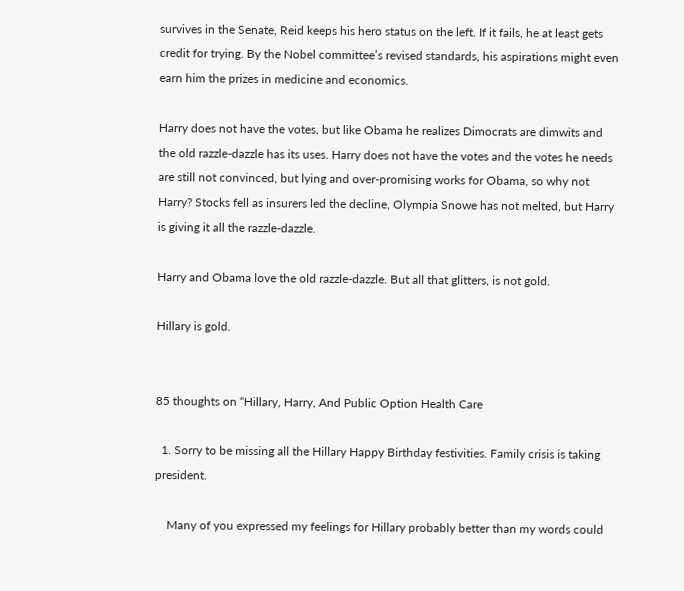survives in the Senate, Reid keeps his hero status on the left. If it fails, he at least gets credit for trying. By the Nobel committee’s revised standards, his aspirations might even earn him the prizes in medicine and economics.

Harry does not have the votes, but like Obama he realizes Dimocrats are dimwits and the old razzle-dazzle has its uses. Harry does not have the votes and the votes he needs are still not convinced, but lying and over-promising works for Obama, so why not Harry? Stocks fell as insurers led the decline, Olympia Snowe has not melted, but Harry is giving it all the razzle-dazzle.

Harry and Obama love the old razzle-dazzle. But all that glitters, is not gold.

Hillary is gold.


85 thoughts on “Hillary, Harry, And Public Option Health Care

  1. Sorry to be missing all the Hillary Happy Birthday festivities. Family crisis is taking president.

    Many of you expressed my feelings for Hillary probably better than my words could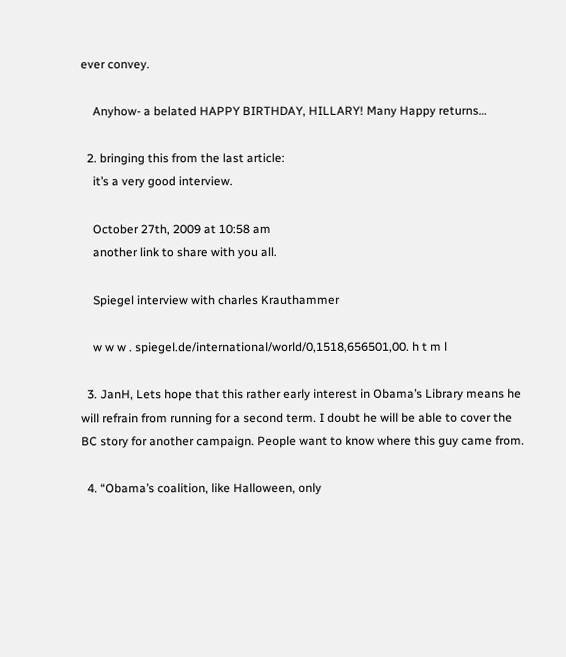ever convey.

    Anyhow- a belated HAPPY BIRTHDAY, HILLARY! Many Happy returns…

  2. bringing this from the last article:
    it’s a very good interview.

    October 27th, 2009 at 10:58 am
    another link to share with you all.

    Spiegel interview with charles Krauthammer

    w w w . spiegel.de/international/world/0,1518,656501,00. h t m l

  3. JanH, Lets hope that this rather early interest in Obama’s Library means he will refrain from running for a second term. I doubt he will be able to cover the BC story for another campaign. People want to know where this guy came from.

  4. “Obama’s coalition, like Halloween, only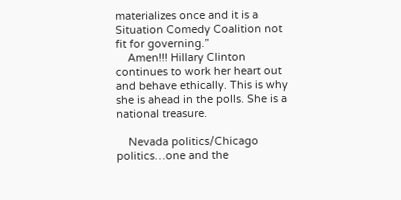materializes once and it is a Situation Comedy Coalition not fit for governing.”
    Amen!!! Hillary Clinton continues to work her heart out and behave ethically. This is why she is ahead in the polls. She is a national treasure.

    Nevada politics/Chicago politics…one and the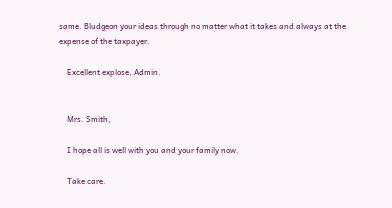same. Bludgeon your ideas through no matter what it takes and always at the expense of the taxpayer.

    Excellent explose, Admin.


    Mrs. Smith,

    I hope all is well with you and your family now.

    Take care.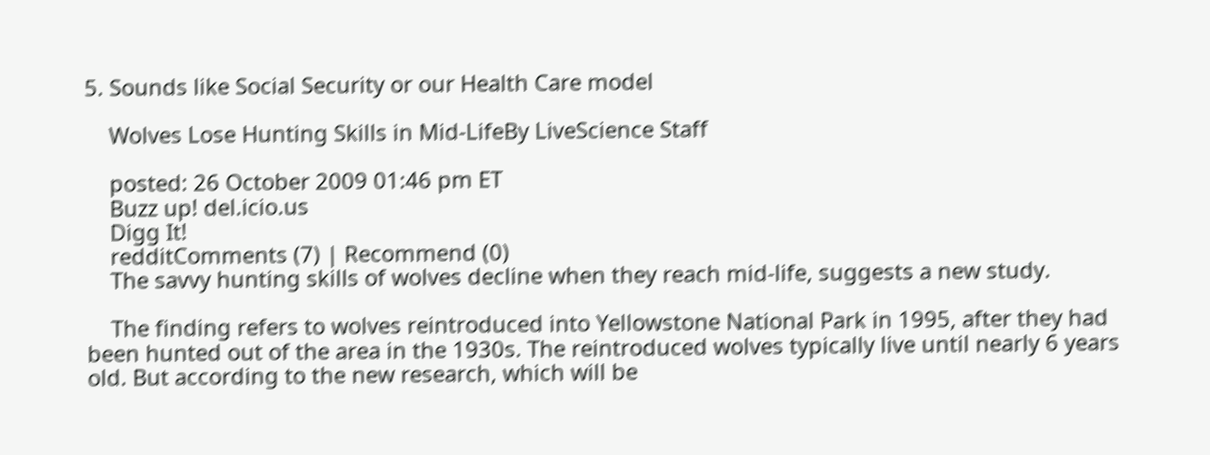5. Sounds like Social Security or our Health Care model

    Wolves Lose Hunting Skills in Mid-LifeBy LiveScience Staff

    posted: 26 October 2009 01:46 pm ET
    Buzz up! del.icio.us
    Digg It!
    redditComments (7) | Recommend (0)
    The savvy hunting skills of wolves decline when they reach mid-life, suggests a new study.

    The finding refers to wolves reintroduced into Yellowstone National Park in 1995, after they had been hunted out of the area in the 1930s. The reintroduced wolves typically live until nearly 6 years old. But according to the new research, which will be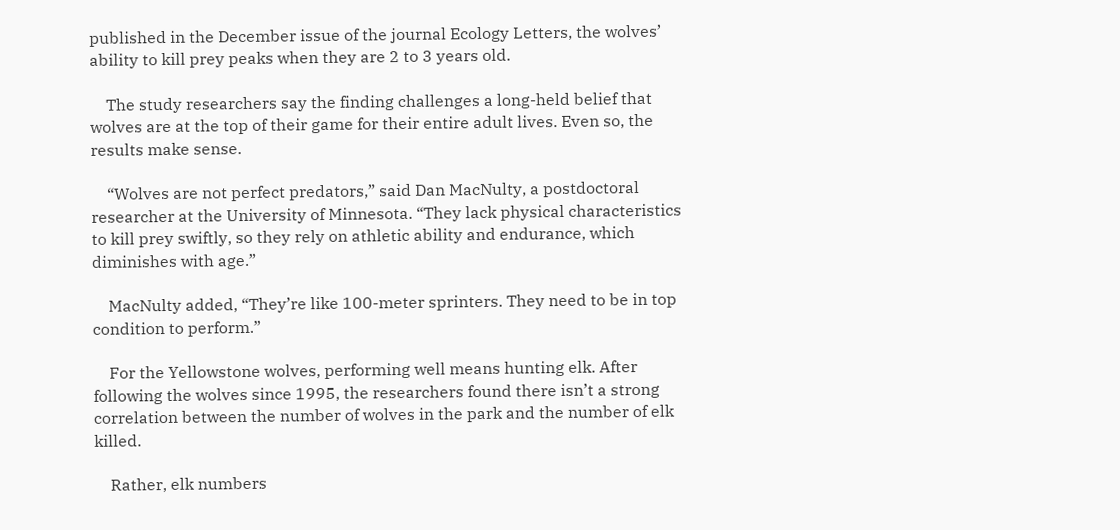published in the December issue of the journal Ecology Letters, the wolves’ ability to kill prey peaks when they are 2 to 3 years old.

    The study researchers say the finding challenges a long-held belief that wolves are at the top of their game for their entire adult lives. Even so, the results make sense.

    “Wolves are not perfect predators,” said Dan MacNulty, a postdoctoral researcher at the University of Minnesota. “They lack physical characteristics to kill prey swiftly, so they rely on athletic ability and endurance, which diminishes with age.”

    MacNulty added, “They’re like 100-meter sprinters. They need to be in top condition to perform.”

    For the Yellowstone wolves, performing well means hunting elk. After following the wolves since 1995, the researchers found there isn’t a strong correlation between the number of wolves in the park and the number of elk killed.

    Rather, elk numbers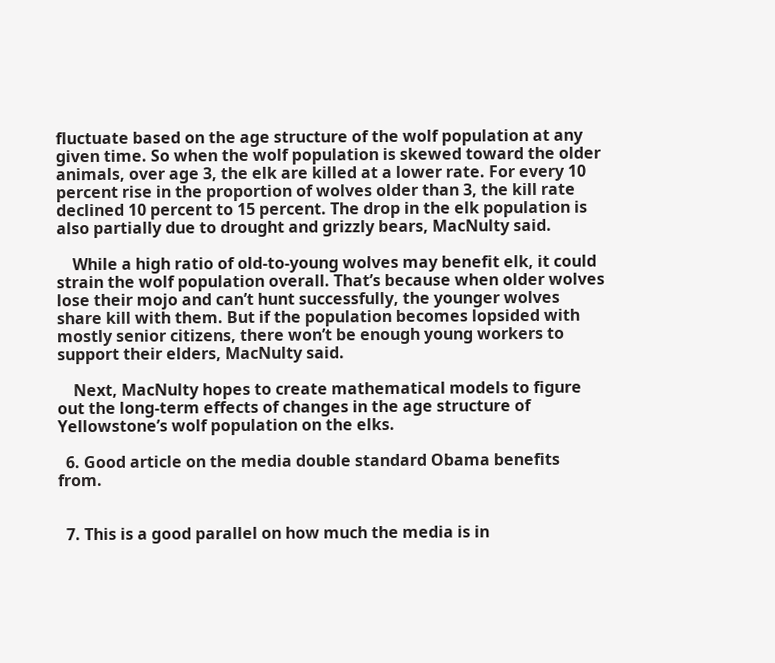fluctuate based on the age structure of the wolf population at any given time. So when the wolf population is skewed toward the older animals, over age 3, the elk are killed at a lower rate. For every 10 percent rise in the proportion of wolves older than 3, the kill rate declined 10 percent to 15 percent. The drop in the elk population is also partially due to drought and grizzly bears, MacNulty said.

    While a high ratio of old-to-young wolves may benefit elk, it could strain the wolf population overall. That’s because when older wolves lose their mojo and can’t hunt successfully, the younger wolves share kill with them. But if the population becomes lopsided with mostly senior citizens, there won’t be enough young workers to support their elders, MacNulty said.

    Next, MacNulty hopes to create mathematical models to figure out the long-term effects of changes in the age structure of Yellowstone’s wolf population on the elks.

  6. Good article on the media double standard Obama benefits from.


  7. This is a good parallel on how much the media is in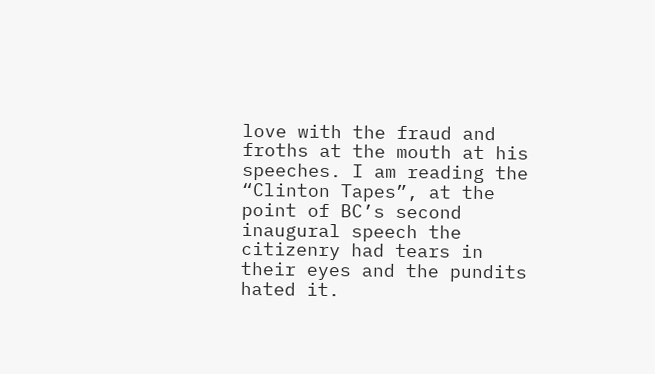love with the fraud and froths at the mouth at his speeches. I am reading the “Clinton Tapes”, at the point of BC’s second inaugural speech the citizenry had tears in their eyes and the pundits hated it.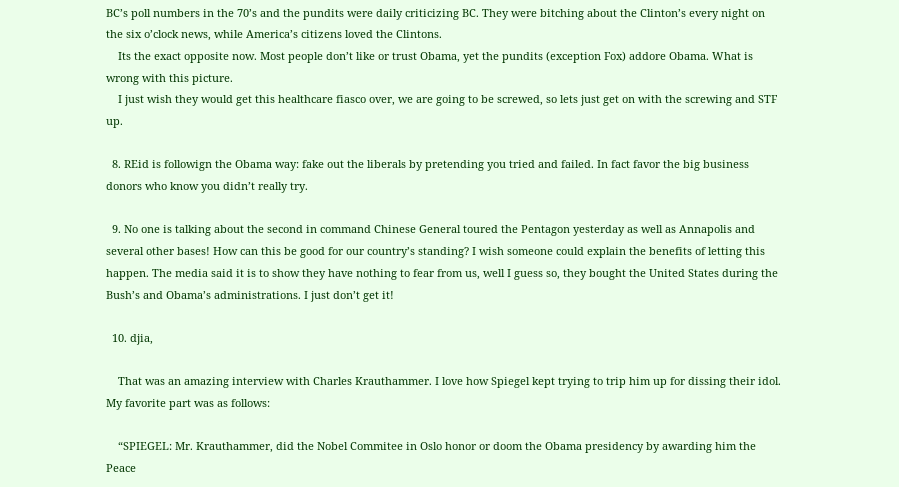BC’s poll numbers in the 70’s and the pundits were daily criticizing BC. They were bitching about the Clinton’s every night on the six o’clock news, while America’s citizens loved the Clintons.
    Its the exact opposite now. Most people don’t like or trust Obama, yet the pundits (exception Fox) addore Obama. What is wrong with this picture.
    I just wish they would get this healthcare fiasco over, we are going to be screwed, so lets just get on with the screwing and STF up.

  8. REid is followign the Obama way: fake out the liberals by pretending you tried and failed. In fact favor the big business donors who know you didn’t really try.

  9. No one is talking about the second in command Chinese General toured the Pentagon yesterday as well as Annapolis and several other bases! How can this be good for our country’s standing? I wish someone could explain the benefits of letting this happen. The media said it is to show they have nothing to fear from us, well I guess so, they bought the United States during the Bush’s and Obama’s administrations. I just don’t get it!

  10. djia,

    That was an amazing interview with Charles Krauthammer. I love how Spiegel kept trying to trip him up for dissing their idol. My favorite part was as follows:

    “SPIEGEL: Mr. Krauthammer, did the Nobel Commitee in Oslo honor or doom the Obama presidency by awarding him the Peace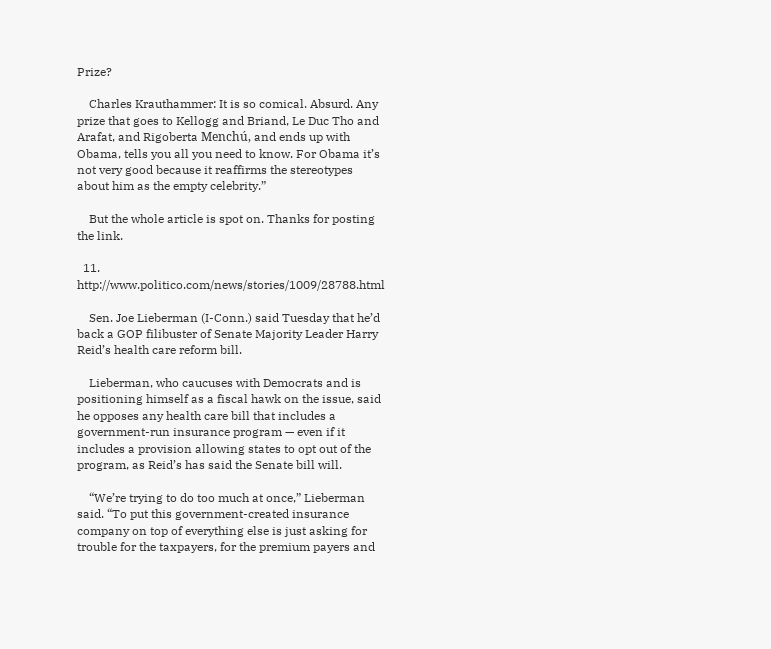Prize?

    Charles Krauthammer: It is so comical. Absurd. Any prize that goes to Kellogg and Briand, Le Duc Tho and Arafat, and Rigoberta Menchú, and ends up with Obama, tells you all you need to know. For Obama it’s not very good because it reaffirms the stereotypes about him as the empty celebrity.”

    But the whole article is spot on. Thanks for posting the link.

  11. http://www.politico.com/news/stories/1009/28788.html

    Sen. Joe Lieberman (I-Conn.) said Tuesday that he’d back a GOP filibuster of Senate Majority Leader Harry Reid’s health care reform bill.

    Lieberman, who caucuses with Democrats and is positioning himself as a fiscal hawk on the issue, said he opposes any health care bill that includes a government-run insurance program — even if it includes a provision allowing states to opt out of the program, as Reid’s has said the Senate bill will.

    “We’re trying to do too much at once,” Lieberman said. “To put this government-created insurance company on top of everything else is just asking for trouble for the taxpayers, for the premium payers and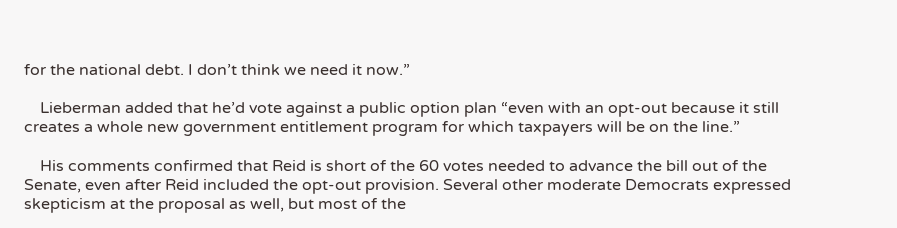for the national debt. I don’t think we need it now.”

    Lieberman added that he’d vote against a public option plan “even with an opt-out because it still creates a whole new government entitlement program for which taxpayers will be on the line.”

    His comments confirmed that Reid is short of the 60 votes needed to advance the bill out of the Senate, even after Reid included the opt-out provision. Several other moderate Democrats expressed skepticism at the proposal as well, but most of the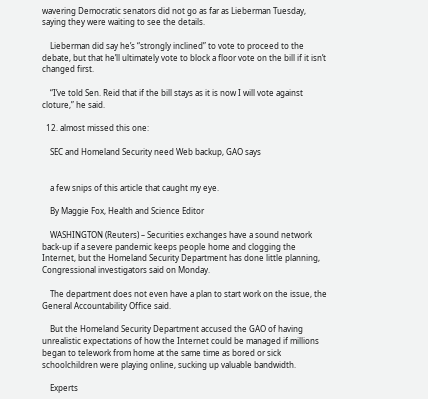wavering Democratic senators did not go as far as Lieberman Tuesday, saying they were waiting to see the details.

    Lieberman did say he’s “strongly inclined” to vote to proceed to the debate, but that he’ll ultimately vote to block a floor vote on the bill if it isn’t changed first.

    “I’ve told Sen. Reid that if the bill stays as it is now I will vote against cloture,” he said.

  12. almost missed this one:

    SEC and Homeland Security need Web backup, GAO says


    a few snips of this article that caught my eye.

    By Maggie Fox, Health and Science Editor

    WASHINGTON (Reuters) – Securities exchanges have a sound network back-up if a severe pandemic keeps people home and clogging the Internet, but the Homeland Security Department has done little planning, Congressional investigators said on Monday.

    The department does not even have a plan to start work on the issue, the General Accountability Office said.

    But the Homeland Security Department accused the GAO of having unrealistic expectations of how the Internet could be managed if millions began to telework from home at the same time as bored or sick schoolchildren were playing online, sucking up valuable bandwidth.

    Experts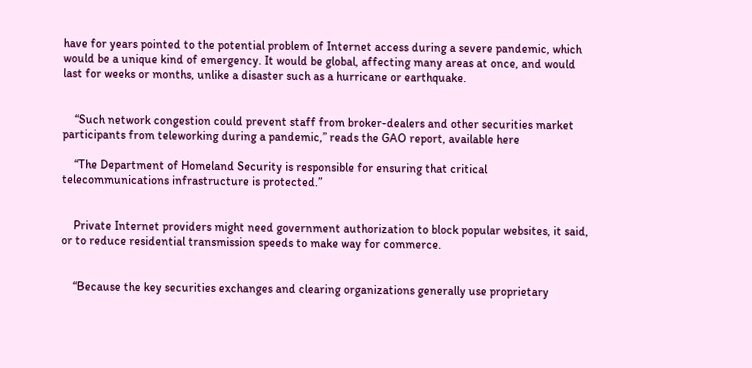have for years pointed to the potential problem of Internet access during a severe pandemic, which would be a unique kind of emergency. It would be global, affecting many areas at once, and would last for weeks or months, unlike a disaster such as a hurricane or earthquake.


    “Such network congestion could prevent staff from broker-dealers and other securities market participants from teleworking during a pandemic,” reads the GAO report, available here

    “The Department of Homeland Security is responsible for ensuring that critical telecommunications infrastructure is protected.”


    Private Internet providers might need government authorization to block popular websites, it said, or to reduce residential transmission speeds to make way for commerce.


    “Because the key securities exchanges and clearing organizations generally use proprietary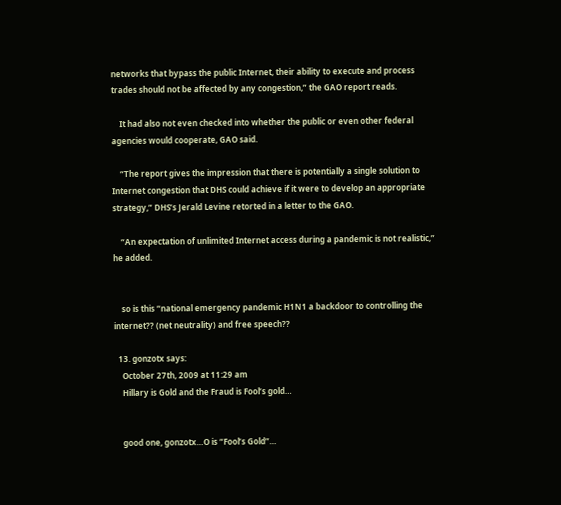networks that bypass the public Internet, their ability to execute and process trades should not be affected by any congestion,” the GAO report reads.

    It had also not even checked into whether the public or even other federal agencies would cooperate, GAO said.

    “The report gives the impression that there is potentially a single solution to Internet congestion that DHS could achieve if it were to develop an appropriate strategy,” DHS’s Jerald Levine retorted in a letter to the GAO.

    “An expectation of unlimited Internet access during a pandemic is not realistic,” he added.


    so is this “national emergency pandemic H1N1 a backdoor to controlling the internet?? (net neutrality) and free speech??

  13. gonzotx says:
    October 27th, 2009 at 11:29 am
    Hillary is Gold and the Fraud is Fool’s gold…


    good one, gonzotx…O is “Fool’s Gold”…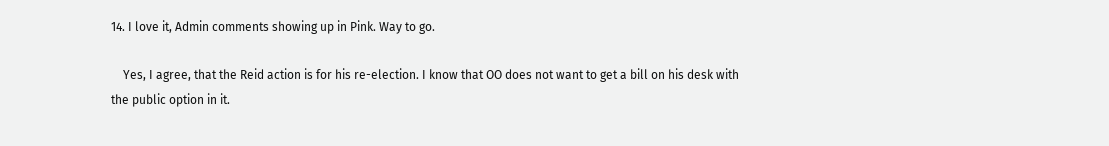14. I love it, Admin comments showing up in Pink. Way to go.

    Yes, I agree, that the Reid action is for his re-election. I know that OO does not want to get a bill on his desk with the public option in it.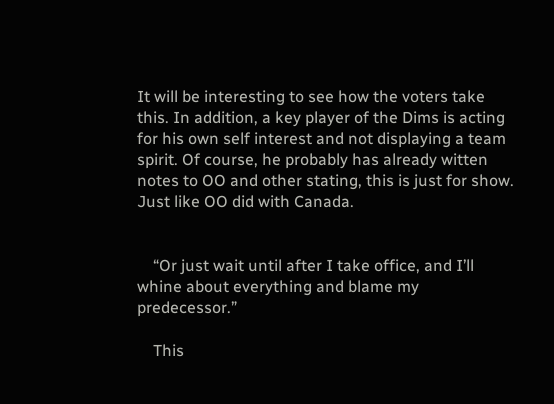It will be interesting to see how the voters take this. In addition, a key player of the Dims is acting for his own self interest and not displaying a team spirit. Of course, he probably has already witten notes to OO and other stating, this is just for show. Just like OO did with Canada.


    “Or just wait until after I take office, and I’ll whine about everything and blame my predecessor.”

    This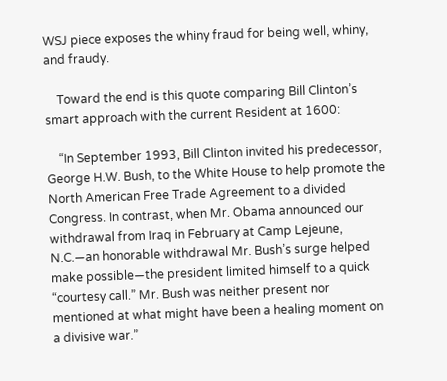WSJ piece exposes the whiny fraud for being well, whiny, and fraudy.

    Toward the end is this quote comparing Bill Clinton’s smart approach with the current Resident at 1600:

    “In September 1993, Bill Clinton invited his predecessor, George H.W. Bush, to the White House to help promote the North American Free Trade Agreement to a divided Congress. In contrast, when Mr. Obama announced our withdrawal from Iraq in February at Camp Lejeune, N.C.—an honorable withdrawal Mr. Bush’s surge helped make possible—the president limited himself to a quick “courtesy call.” Mr. Bush was neither present nor mentioned at what might have been a healing moment on a divisive war.”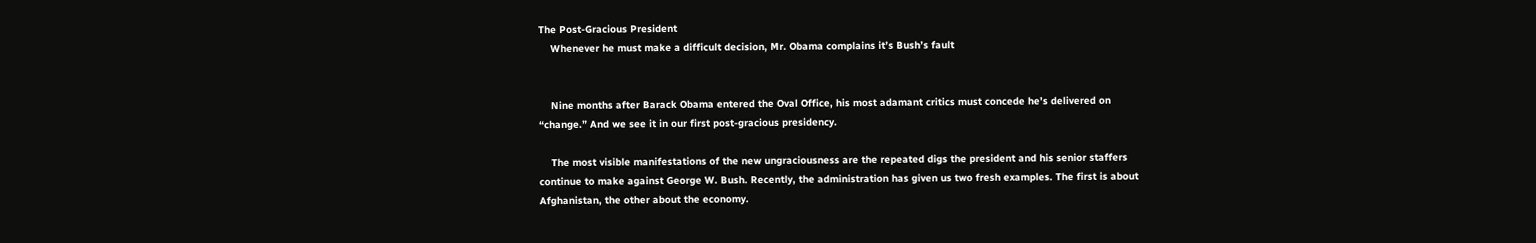The Post-Gracious President
    Whenever he must make a difficult decision, Mr. Obama complains it’s Bush’s fault


    Nine months after Barack Obama entered the Oval Office, his most adamant critics must concede he’s delivered on “change.” And we see it in our first post-gracious presidency.

    The most visible manifestations of the new ungraciousness are the repeated digs the president and his senior staffers continue to make against George W. Bush. Recently, the administration has given us two fresh examples. The first is about Afghanistan, the other about the economy.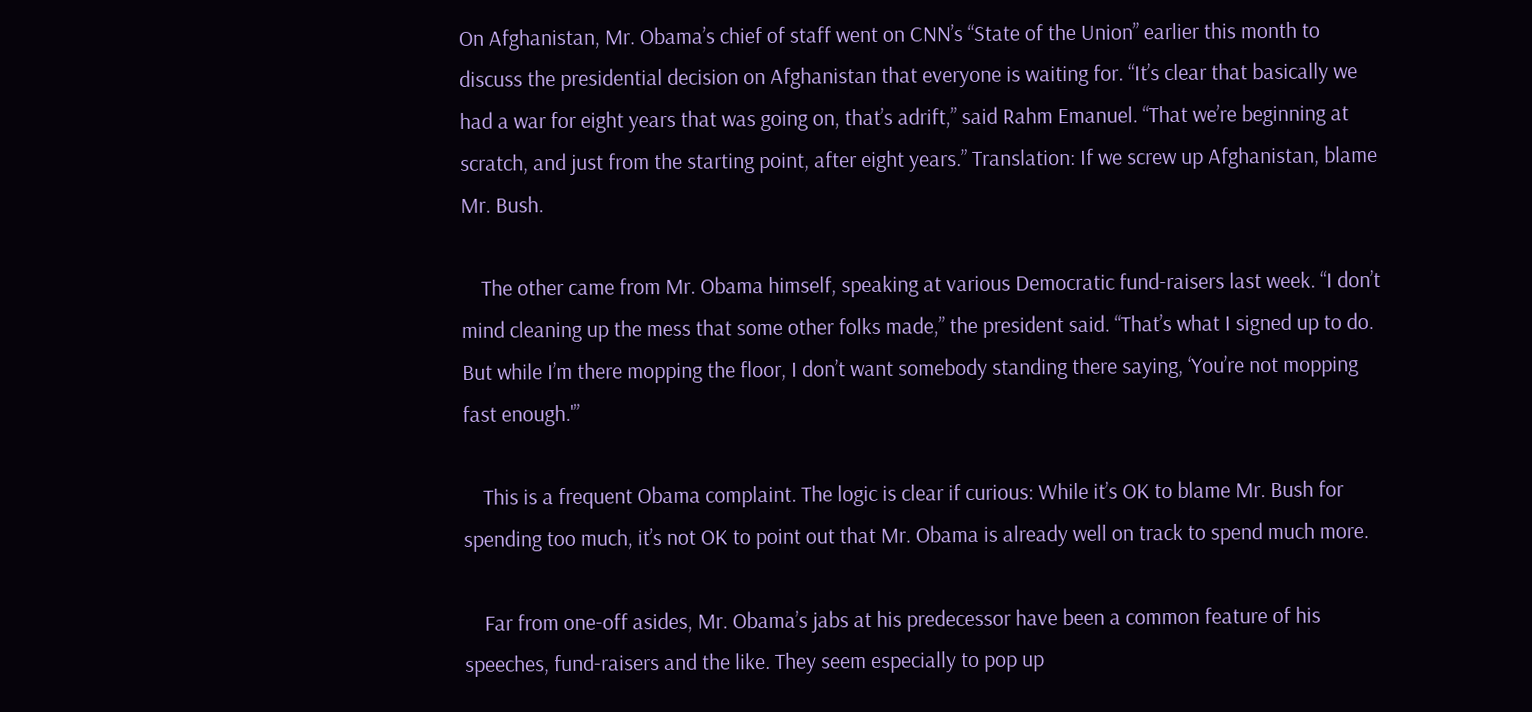On Afghanistan, Mr. Obama’s chief of staff went on CNN’s “State of the Union” earlier this month to discuss the presidential decision on Afghanistan that everyone is waiting for. “It’s clear that basically we had a war for eight years that was going on, that’s adrift,” said Rahm Emanuel. “That we’re beginning at scratch, and just from the starting point, after eight years.” Translation: If we screw up Afghanistan, blame Mr. Bush.

    The other came from Mr. Obama himself, speaking at various Democratic fund-raisers last week. “I don’t mind cleaning up the mess that some other folks made,” the president said. “That’s what I signed up to do. But while I’m there mopping the floor, I don’t want somebody standing there saying, ‘You’re not mopping fast enough.'”

    This is a frequent Obama complaint. The logic is clear if curious: While it’s OK to blame Mr. Bush for spending too much, it’s not OK to point out that Mr. Obama is already well on track to spend much more.

    Far from one-off asides, Mr. Obama’s jabs at his predecessor have been a common feature of his speeches, fund-raisers and the like. They seem especially to pop up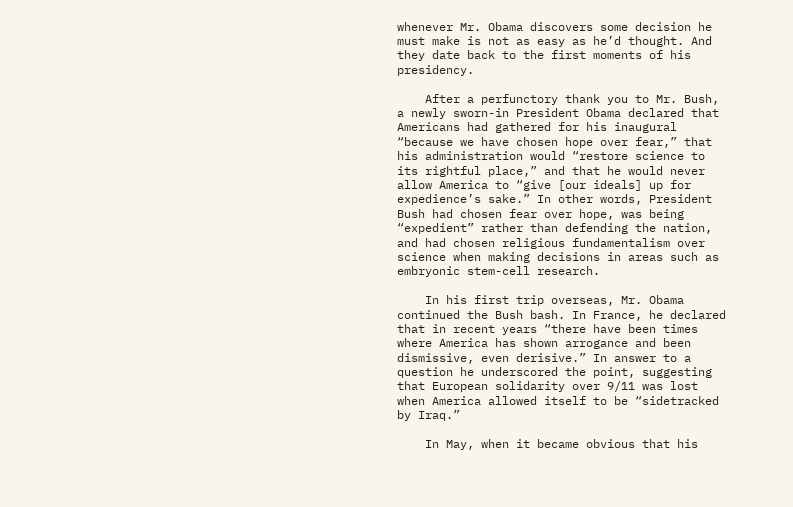whenever Mr. Obama discovers some decision he must make is not as easy as he’d thought. And they date back to the first moments of his presidency.

    After a perfunctory thank you to Mr. Bush, a newly sworn-in President Obama declared that Americans had gathered for his inaugural “because we have chosen hope over fear,” that his administration would “restore science to its rightful place,” and that he would never allow America to “give [our ideals] up for expedience’s sake.” In other words, President Bush had chosen fear over hope, was being “expedient” rather than defending the nation, and had chosen religious fundamentalism over science when making decisions in areas such as embryonic stem-cell research.

    In his first trip overseas, Mr. Obama continued the Bush bash. In France, he declared that in recent years “there have been times where America has shown arrogance and been dismissive, even derisive.” In answer to a question he underscored the point, suggesting that European solidarity over 9/11 was lost when America allowed itself to be “sidetracked by Iraq.”

    In May, when it became obvious that his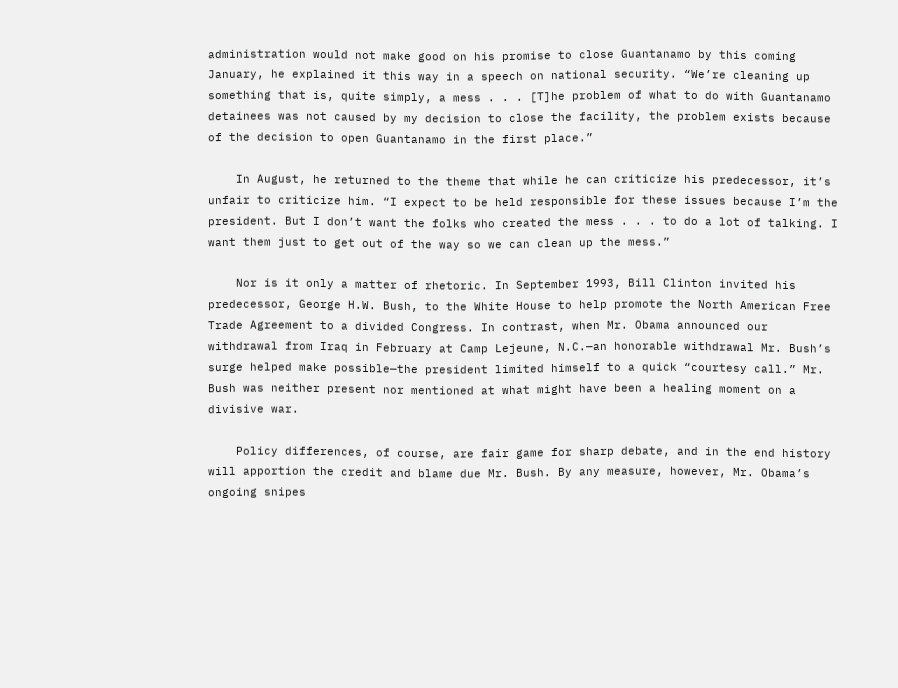administration would not make good on his promise to close Guantanamo by this coming January, he explained it this way in a speech on national security. “We’re cleaning up something that is, quite simply, a mess . . . [T]he problem of what to do with Guantanamo detainees was not caused by my decision to close the facility, the problem exists because of the decision to open Guantanamo in the first place.”

    In August, he returned to the theme that while he can criticize his predecessor, it’s unfair to criticize him. “I expect to be held responsible for these issues because I’m the president. But I don’t want the folks who created the mess . . . to do a lot of talking. I want them just to get out of the way so we can clean up the mess.”

    Nor is it only a matter of rhetoric. In September 1993, Bill Clinton invited his predecessor, George H.W. Bush, to the White House to help promote the North American Free Trade Agreement to a divided Congress. In contrast, when Mr. Obama announced our withdrawal from Iraq in February at Camp Lejeune, N.C.—an honorable withdrawal Mr. Bush’s surge helped make possible—the president limited himself to a quick “courtesy call.” Mr. Bush was neither present nor mentioned at what might have been a healing moment on a divisive war.

    Policy differences, of course, are fair game for sharp debate, and in the end history will apportion the credit and blame due Mr. Bush. By any measure, however, Mr. Obama’s ongoing snipes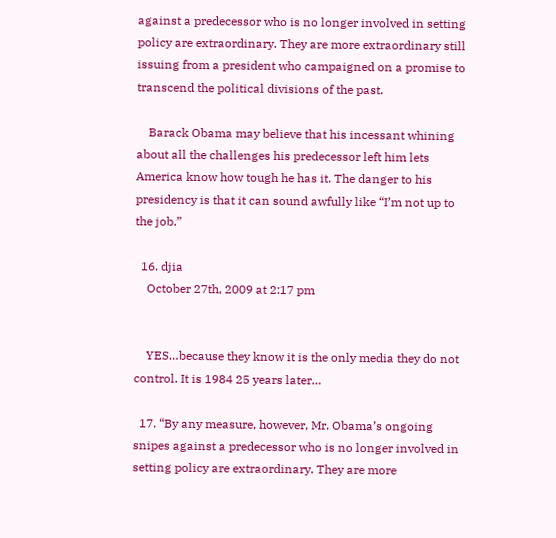against a predecessor who is no longer involved in setting policy are extraordinary. They are more extraordinary still issuing from a president who campaigned on a promise to transcend the political divisions of the past.

    Barack Obama may believe that his incessant whining about all the challenges his predecessor left him lets America know how tough he has it. The danger to his presidency is that it can sound awfully like “I’m not up to the job.”

  16. djia
    October 27th, 2009 at 2:17 pm


    YES…because they know it is the only media they do not control. It is 1984 25 years later…

  17. “By any measure, however, Mr. Obama’s ongoing snipes against a predecessor who is no longer involved in setting policy are extraordinary. They are more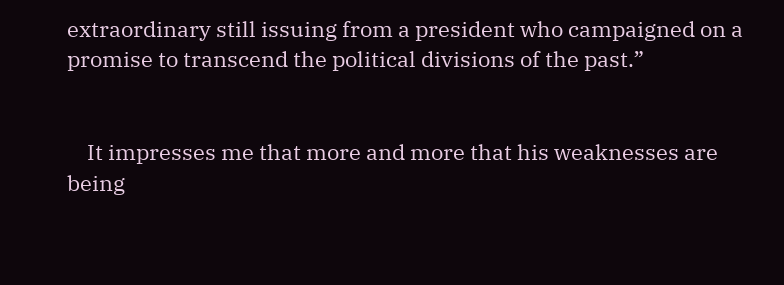extraordinary still issuing from a president who campaigned on a promise to transcend the political divisions of the past.”


    It impresses me that more and more that his weaknesses are being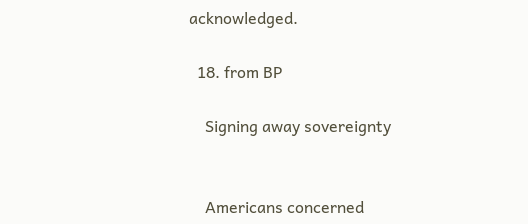acknowledged.

  18. from BP

    Signing away sovereignty


    Americans concerned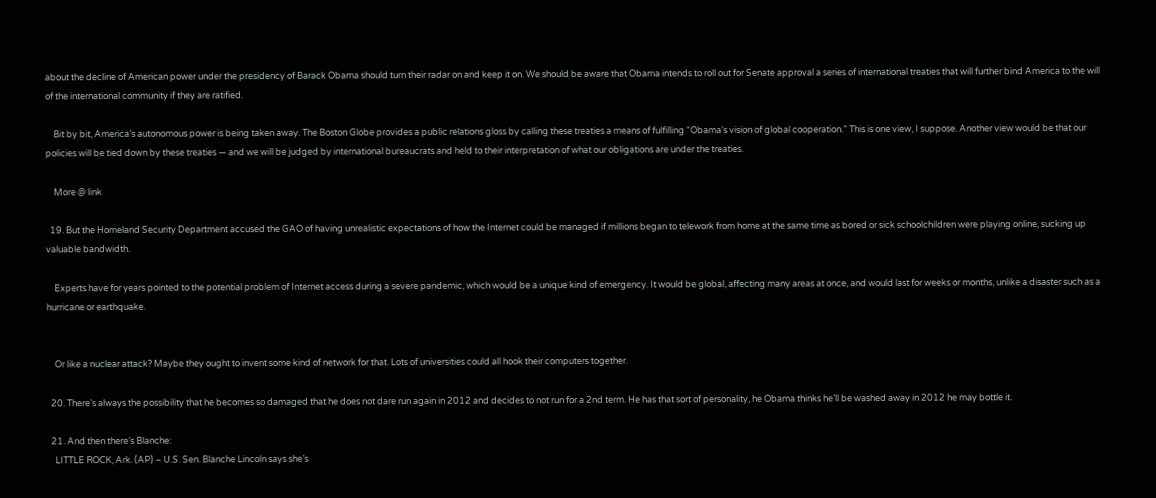about the decline of American power under the presidency of Barack Obama should turn their radar on and keep it on. We should be aware that Obama intends to roll out for Senate approval a series of international treaties that will further bind America to the will of the international community if they are ratified.

    Bit by bit, America’s autonomous power is being taken away. The Boston Globe provides a public relations gloss by calling these treaties a means of fulfilling “Obama’s vision of global cooperation.” This is one view, I suppose. Another view would be that our policies will be tied down by these treaties — and we will be judged by international bureaucrats and held to their interpretation of what our obligations are under the treaties.

    More @ link

  19. But the Homeland Security Department accused the GAO of having unrealistic expectations of how the Internet could be managed if millions began to telework from home at the same time as bored or sick schoolchildren were playing online, sucking up valuable bandwidth.

    Experts have for years pointed to the potential problem of Internet access during a severe pandemic, which would be a unique kind of emergency. It would be global, affecting many areas at once, and would last for weeks or months, unlike a disaster such as a hurricane or earthquake.


    Or like a nuclear attack? Maybe they ought to invent some kind of network for that. Lots of universities could all hook their computers together.

  20. There’s always the possibility that he becomes so damaged that he does not dare run again in 2012 and decides to not run for a 2nd term. He has that sort of personality, he Obama thinks he’ll be washed away in 2012 he may bottle it.

  21. And then there’s Blanche:
    LITTLE ROCK, Ark. (AP) – U.S. Sen. Blanche Lincoln says she’s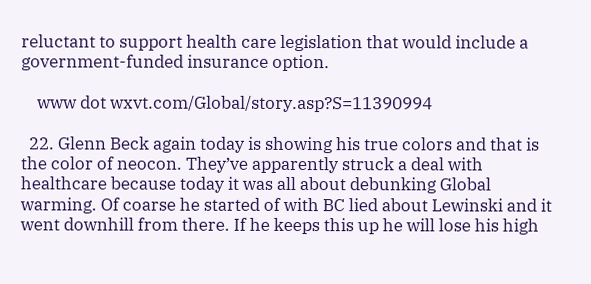reluctant to support health care legislation that would include a government-funded insurance option.

    www dot wxvt.com/Global/story.asp?S=11390994

  22. Glenn Beck again today is showing his true colors and that is the color of neocon. They’ve apparently struck a deal with healthcare because today it was all about debunking Global warming. Of coarse he started of with BC lied about Lewinski and it went downhill from there. If he keeps this up he will lose his high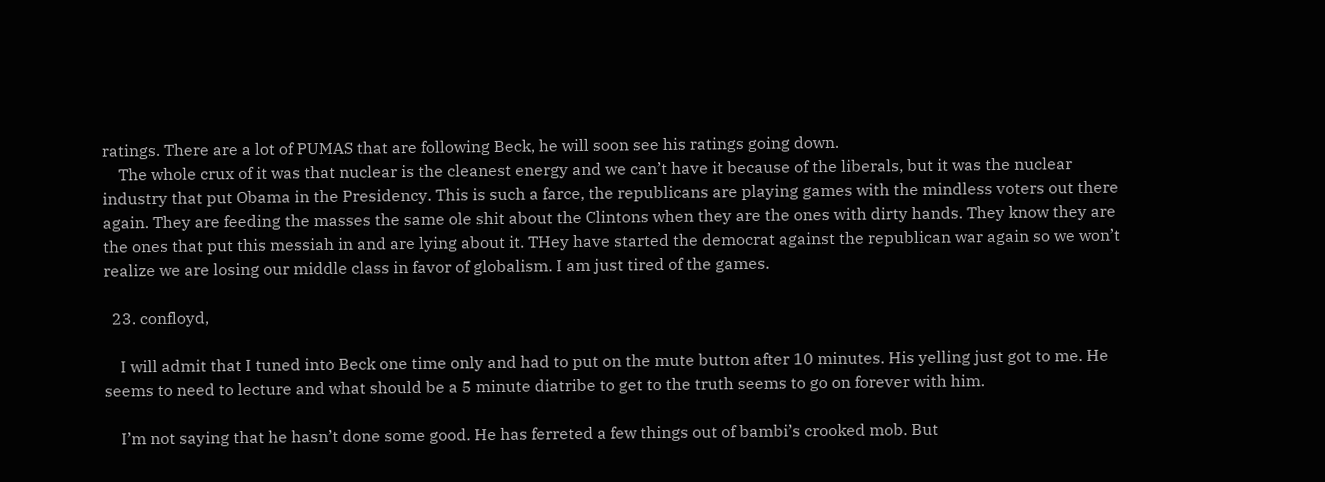ratings. There are a lot of PUMAS that are following Beck, he will soon see his ratings going down.
    The whole crux of it was that nuclear is the cleanest energy and we can’t have it because of the liberals, but it was the nuclear industry that put Obama in the Presidency. This is such a farce, the republicans are playing games with the mindless voters out there again. They are feeding the masses the same ole shit about the Clintons when they are the ones with dirty hands. They know they are the ones that put this messiah in and are lying about it. THey have started the democrat against the republican war again so we won’t realize we are losing our middle class in favor of globalism. I am just tired of the games.

  23. confloyd,

    I will admit that I tuned into Beck one time only and had to put on the mute button after 10 minutes. His yelling just got to me. He seems to need to lecture and what should be a 5 minute diatribe to get to the truth seems to go on forever with him.

    I’m not saying that he hasn’t done some good. He has ferreted a few things out of bambi’s crooked mob. But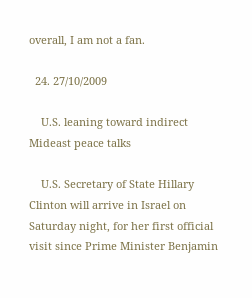overall, I am not a fan.

  24. 27/10/2009

    U.S. leaning toward indirect Mideast peace talks

    U.S. Secretary of State Hillary Clinton will arrive in Israel on Saturday night, for her first official visit since Prime Minister Benjamin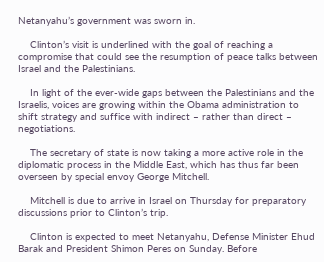Netanyahu’s government was sworn in.

    Clinton’s visit is underlined with the goal of reaching a compromise that could see the resumption of peace talks between Israel and the Palestinians.

    In light of the ever-wide gaps between the Palestinians and the Israelis, voices are growing within the Obama administration to shift strategy and suffice with indirect – rather than direct – negotiations.

    The secretary of state is now taking a more active role in the diplomatic process in the Middle East, which has thus far been overseen by special envoy George Mitchell.

    Mitchell is due to arrive in Israel on Thursday for preparatory discussions prior to Clinton’s trip.

    Clinton is expected to meet Netanyahu, Defense Minister Ehud Barak and President Shimon Peres on Sunday. Before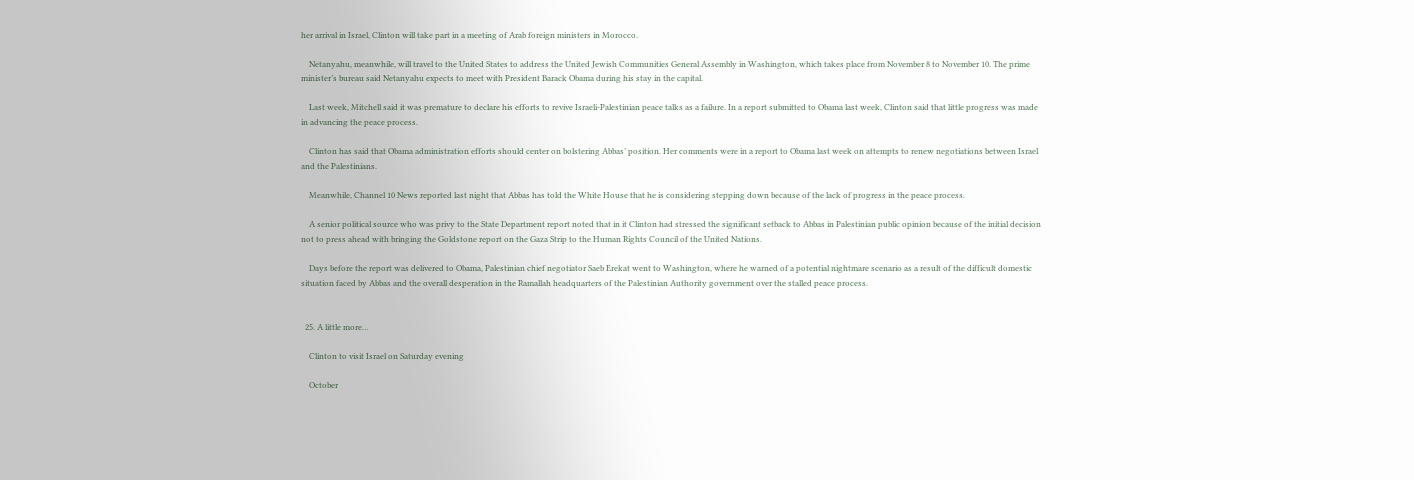her arrival in Israel, Clinton will take part in a meeting of Arab foreign ministers in Morocco.

    Netanyahu, meanwhile, will travel to the United States to address the United Jewish Communities General Assembly in Washington, which takes place from November 8 to November 10. The prime minister’s bureau said Netanyahu expects to meet with President Barack Obama during his stay in the capital.

    Last week, Mitchell said it was premature to declare his efforts to revive Israeli-Palestinian peace talks as a failure. In a report submitted to Obama last week, Clinton said that little progress was made in advancing the peace process.

    Clinton has said that Obama administration efforts should center on bolstering Abbas’ position. Her comments were in a report to Obama last week on attempts to renew negotiations between Israel and the Palestinians.

    Meanwhile, Channel 10 News reported last night that Abbas has told the White House that he is considering stepping down because of the lack of progress in the peace process.

    A senior political source who was privy to the State Department report noted that in it Clinton had stressed the significant setback to Abbas in Palestinian public opinion because of the initial decision not to press ahead with bringing the Goldstone report on the Gaza Strip to the Human Rights Council of the United Nations.

    Days before the report was delivered to Obama, Palestinian chief negotiator Saeb Erekat went to Washington, where he warned of a potential nightmare scenario as a result of the difficult domestic situation faced by Abbas and the overall desperation in the Ramallah headquarters of the Palestinian Authority government over the stalled peace process.


  25. A little more…

    Clinton to visit Israel on Saturday evening

    October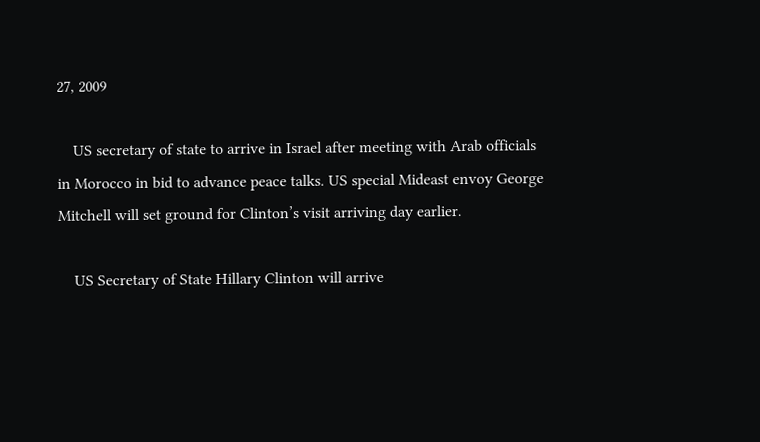27, 2009

    US secretary of state to arrive in Israel after meeting with Arab officials in Morocco in bid to advance peace talks. US special Mideast envoy George Mitchell will set ground for Clinton’s visit arriving day earlier.

    US Secretary of State Hillary Clinton will arrive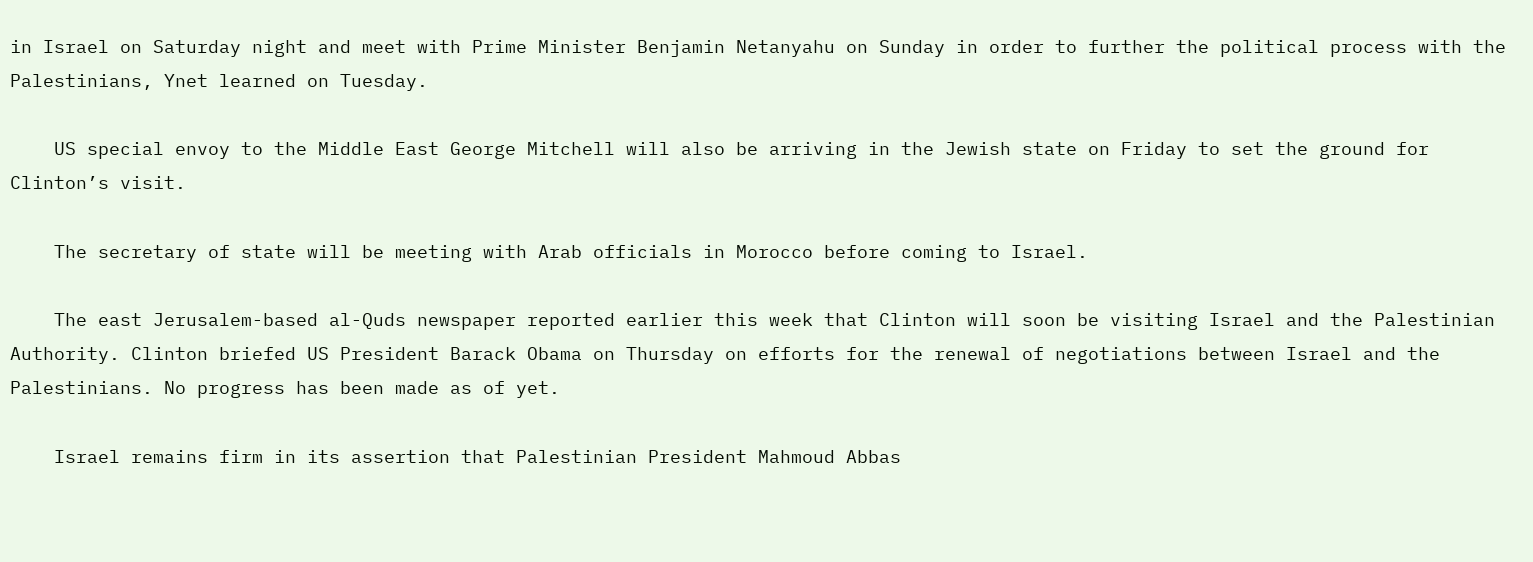in Israel on Saturday night and meet with Prime Minister Benjamin Netanyahu on Sunday in order to further the political process with the Palestinians, Ynet learned on Tuesday.

    US special envoy to the Middle East George Mitchell will also be arriving in the Jewish state on Friday to set the ground for Clinton’s visit.

    The secretary of state will be meeting with Arab officials in Morocco before coming to Israel.

    The east Jerusalem-based al-Quds newspaper reported earlier this week that Clinton will soon be visiting Israel and the Palestinian Authority. Clinton briefed US President Barack Obama on Thursday on efforts for the renewal of negotiations between Israel and the Palestinians. No progress has been made as of yet.

    Israel remains firm in its assertion that Palestinian President Mahmoud Abbas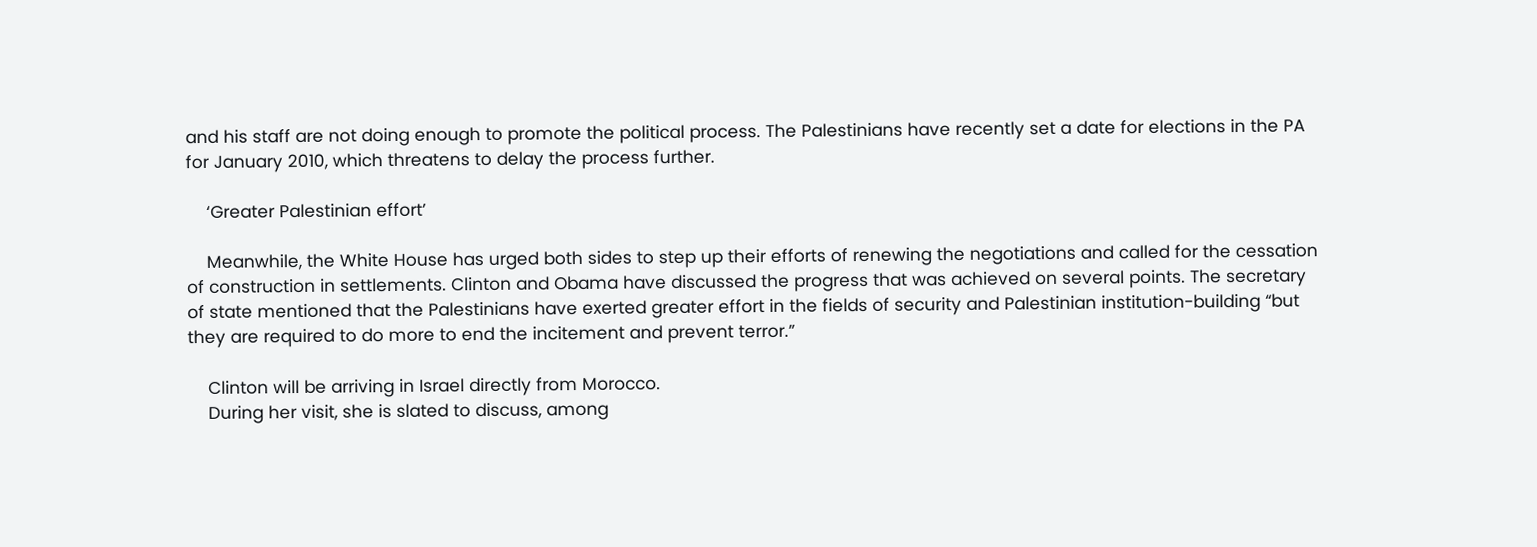and his staff are not doing enough to promote the political process. The Palestinians have recently set a date for elections in the PA for January 2010, which threatens to delay the process further.

    ‘Greater Palestinian effort’

    Meanwhile, the White House has urged both sides to step up their efforts of renewing the negotiations and called for the cessation of construction in settlements. Clinton and Obama have discussed the progress that was achieved on several points. The secretary of state mentioned that the Palestinians have exerted greater effort in the fields of security and Palestinian institution-building “but they are required to do more to end the incitement and prevent terror.”

    Clinton will be arriving in Israel directly from Morocco.
    During her visit, she is slated to discuss, among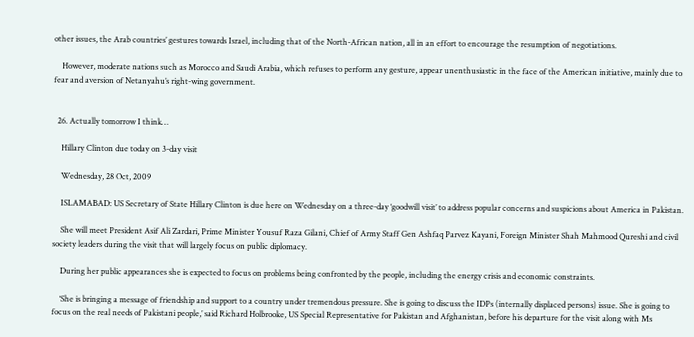other issues, the Arab countries’ gestures towards Israel, including that of the North-African nation, all in an effort to encourage the resumption of negotiations.

    However, moderate nations such as Morocco and Saudi Arabia, which refuses to perform any gesture, appear unenthusiastic in the face of the American initiative, mainly due to fear and aversion of Netanyahu’s right-wing government.


  26. Actually tomorrow I think…

    Hillary Clinton due today on 3-day visit

    Wednesday, 28 Oct, 2009

    ISLAMABAD: US Secretary of State Hillary Clinton is due here on Wednesday on a three-day ‘goodwill visit’ to address popular concerns and suspicions about America in Pakistan.

    She will meet President Asif Ali Zardari, Prime Minister Yousuf Raza Gilani, Chief of Army Staff Gen Ashfaq Parvez Kayani, Foreign Minister Shah Mahmood Qureshi and civil society leaders during the visit that will largely focus on public diplomacy.

    During her public appearances she is expected to focus on problems being confronted by the people, including the energy crisis and economic constraints.

    ‘She is bringing a message of friendship and support to a country under tremendous pressure. She is going to discuss the IDPs (internally displaced persons) issue. She is going to focus on the real needs of Pakistani people,’ said Richard Holbrooke, US Special Representative for Pakistan and Afghanistan, before his departure for the visit along with Ms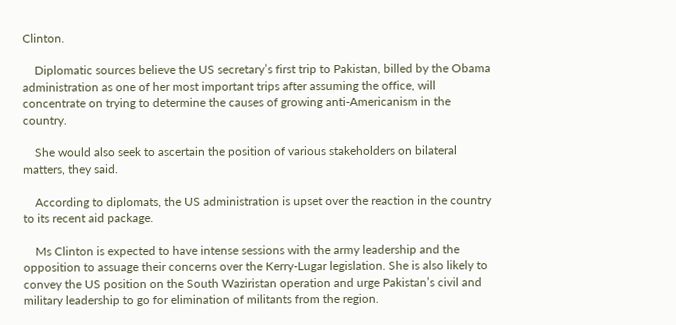Clinton.

    Diplomatic sources believe the US secretary’s first trip to Pakistan, billed by the Obama administration as one of her most important trips after assuming the office, will concentrate on trying to determine the causes of growing anti-Americanism in the country.

    She would also seek to ascertain the position of various stakeholders on bilateral matters, they said.

    According to diplomats, the US administration is upset over the reaction in the country to its recent aid package.

    Ms Clinton is expected to have intense sessions with the army leadership and the opposition to assuage their concerns over the Kerry-Lugar legislation. She is also likely to convey the US position on the South Waziristan operation and urge Pakistan’s civil and military leadership to go for elimination of militants from the region.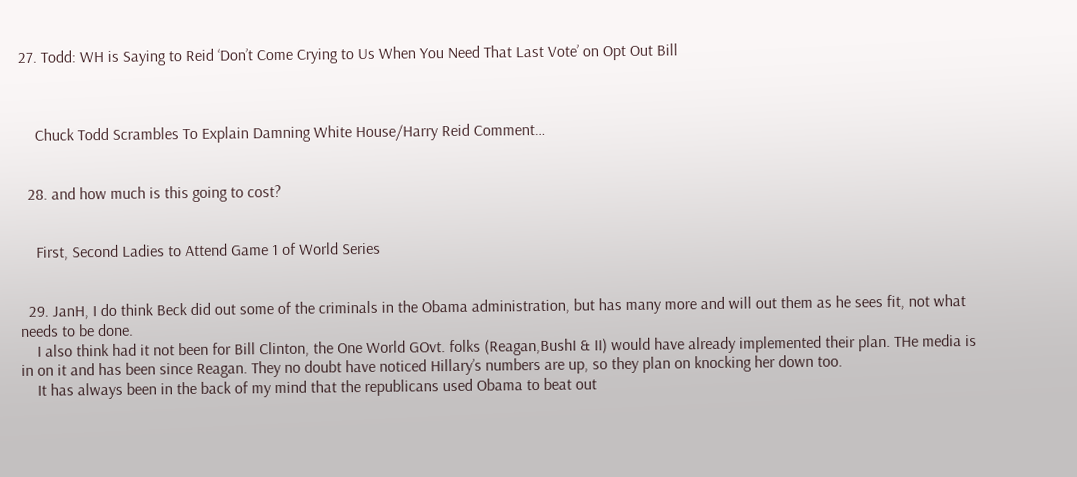27. Todd: WH is Saying to Reid ‘Don’t Come Crying to Us When You Need That Last Vote’ on Opt Out Bill



    Chuck Todd Scrambles To Explain Damning White House/Harry Reid Comment…


  28. and how much is this going to cost?


    First, Second Ladies to Attend Game 1 of World Series


  29. JanH, I do think Beck did out some of the criminals in the Obama administration, but has many more and will out them as he sees fit, not what needs to be done.
    I also think had it not been for Bill Clinton, the One World GOvt. folks (Reagan,BushI & II) would have already implemented their plan. THe media is in on it and has been since Reagan. They no doubt have noticed Hillary’s numbers are up, so they plan on knocking her down too.
    It has always been in the back of my mind that the republicans used Obama to beat out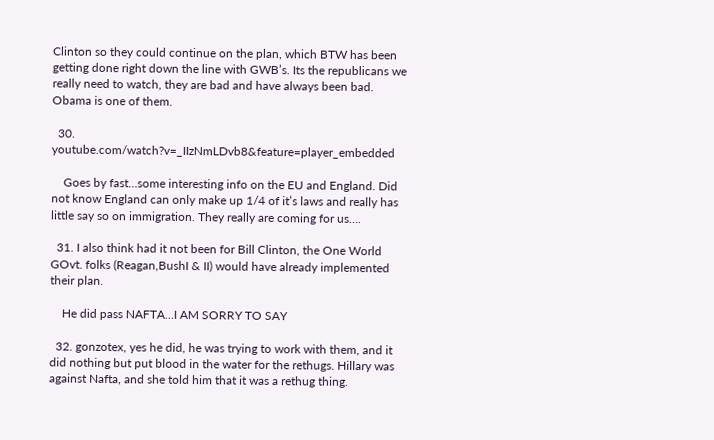Clinton so they could continue on the plan, which BTW has been getting done right down the line with GWB’s. Its the republicans we really need to watch, they are bad and have always been bad. Obama is one of them.

  30. youtube.com/watch?v=_IIzNmLDvb8&feature=player_embedded

    Goes by fast…some interesting info on the EU and England. Did not know England can only make up 1/4 of it’s laws and really has little say so on immigration. They really are coming for us….

  31. I also think had it not been for Bill Clinton, the One World GOvt. folks (Reagan,BushI & II) would have already implemented their plan.

    He did pass NAFTA…I AM SORRY TO SAY

  32. gonzotex, yes he did, he was trying to work with them, and it did nothing but put blood in the water for the rethugs. Hillary was against Nafta, and she told him that it was a rethug thing.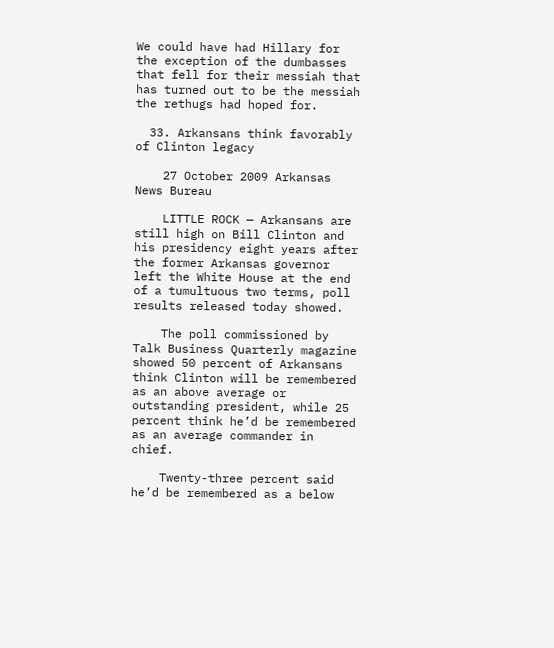We could have had Hillary for the exception of the dumbasses that fell for their messiah that has turned out to be the messiah the rethugs had hoped for.

  33. Arkansans think favorably of Clinton legacy

    27 October 2009 Arkansas News Bureau

    LITTLE ROCK — Arkansans are still high on Bill Clinton and his presidency eight years after the former Arkansas governor left the White House at the end of a tumultuous two terms, poll results released today showed.

    The poll commissioned by Talk Business Quarterly magazine showed 50 percent of Arkansans think Clinton will be remembered as an above average or outstanding president, while 25 percent think he’d be remembered as an average commander in chief.

    Twenty-three percent said he’d be remembered as a below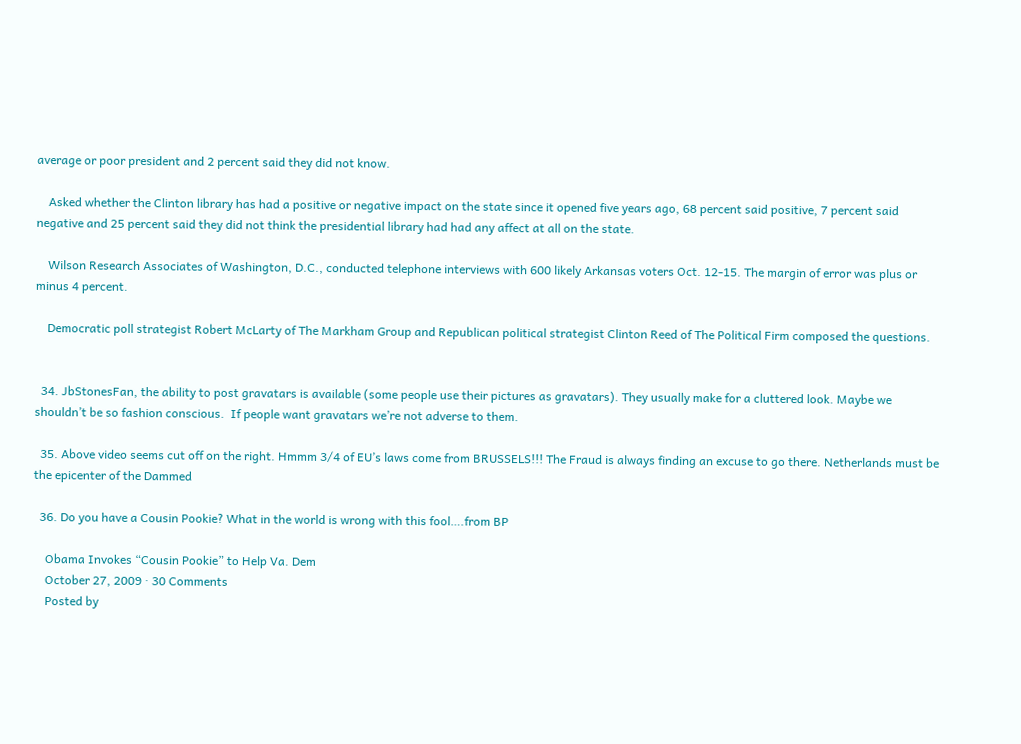average or poor president and 2 percent said they did not know.

    Asked whether the Clinton library has had a positive or negative impact on the state since it opened five years ago, 68 percent said positive, 7 percent said negative and 25 percent said they did not think the presidential library had had any affect at all on the state.

    Wilson Research Associates of Washington, D.C., conducted telephone interviews with 600 likely Arkansas voters Oct. 12-15. The margin of error was plus or minus 4 percent.

    Democratic poll strategist Robert McLarty of The Markham Group and Republican political strategist Clinton Reed of The Political Firm composed the questions.


  34. JbStonesFan, the ability to post gravatars is available (some people use their pictures as gravatars). They usually make for a cluttered look. Maybe we shouldn’t be so fashion conscious.  If people want gravatars we’re not adverse to them.

  35. Above video seems cut off on the right. Hmmm 3/4 of EU’s laws come from BRUSSELS!!! The Fraud is always finding an excuse to go there. Netherlands must be the epicenter of the Dammed

  36. Do you have a Cousin Pookie? What in the world is wrong with this fool….from BP

    Obama Invokes “Cousin Pookie” to Help Va. Dem
    October 27, 2009 · 30 Comments
    Posted by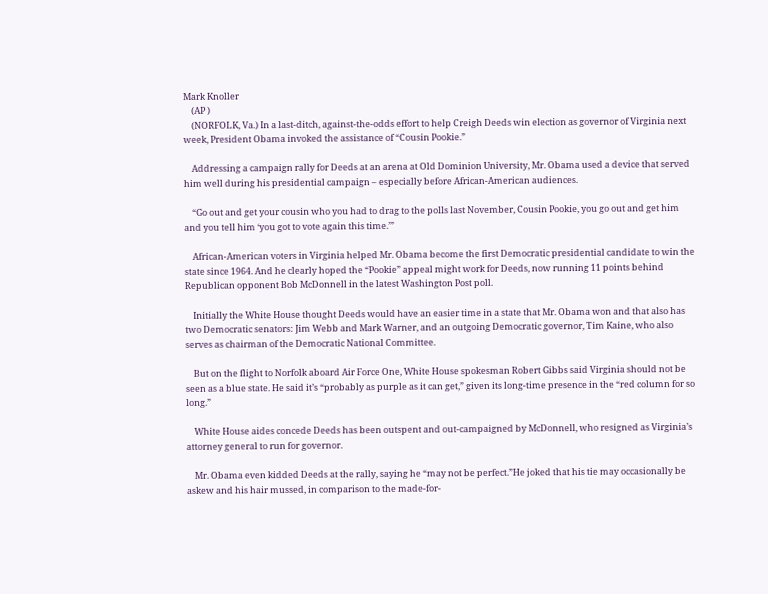Mark Knoller
    (AP )
    (NORFOLK, Va.) In a last-ditch, against-the-odds effort to help Creigh Deeds win election as governor of Virginia next week, President Obama invoked the assistance of “Cousin Pookie.”

    Addressing a campaign rally for Deeds at an arena at Old Dominion University, Mr. Obama used a device that served him well during his presidential campaign – especially before African-American audiences.

    “Go out and get your cousin who you had to drag to the polls last November, Cousin Pookie, you go out and get him and you tell him ‘you got to vote again this time.’”

    African-American voters in Virginia helped Mr. Obama become the first Democratic presidential candidate to win the state since 1964. And he clearly hoped the “Pookie” appeal might work for Deeds, now running 11 points behind Republican opponent Bob McDonnell in the latest Washington Post poll.

    Initially the White House thought Deeds would have an easier time in a state that Mr. Obama won and that also has two Democratic senators: Jim Webb and Mark Warner, and an outgoing Democratic governor, Tim Kaine, who also serves as chairman of the Democratic National Committee.

    But on the flight to Norfolk aboard Air Force One, White House spokesman Robert Gibbs said Virginia should not be seen as a blue state. He said it’s “probably as purple as it can get,” given its long-time presence in the “red column for so long.”

    White House aides concede Deeds has been outspent and out-campaigned by McDonnell, who resigned as Virginia’s attorney general to run for governor.

    Mr. Obama even kidded Deeds at the rally, saying he “may not be perfect.”He joked that his tie may occasionally be askew and his hair mussed, in comparison to the made-for-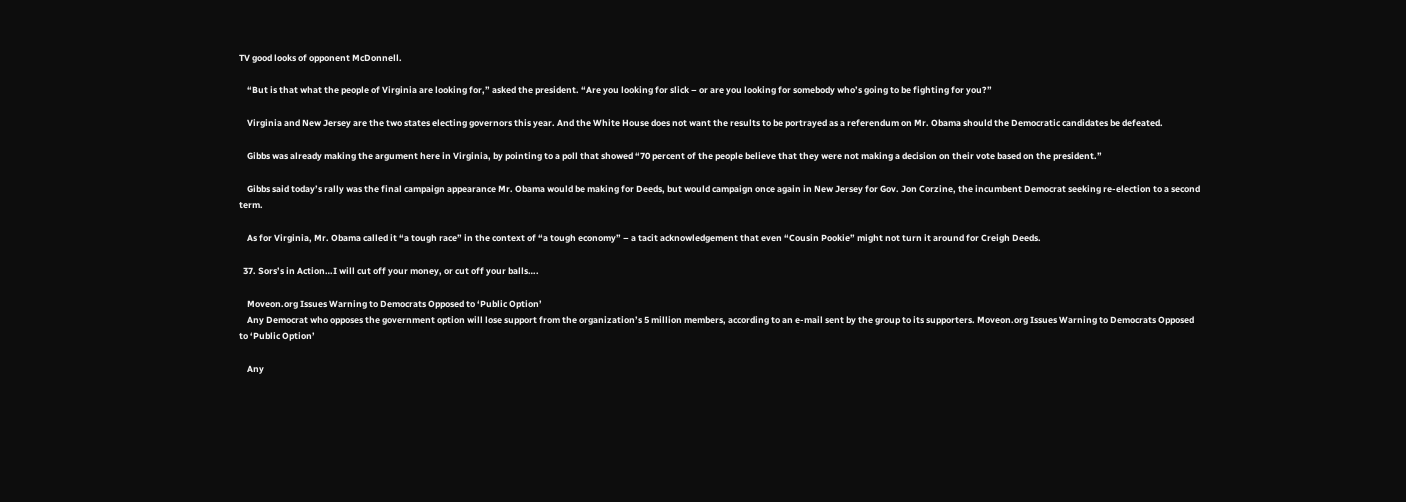TV good looks of opponent McDonnell.

    “But is that what the people of Virginia are looking for,” asked the president. “Are you looking for slick – or are you looking for somebody who’s going to be fighting for you?”

    Virginia and New Jersey are the two states electing governors this year. And the White House does not want the results to be portrayed as a referendum on Mr. Obama should the Democratic candidates be defeated.

    Gibbs was already making the argument here in Virginia, by pointing to a poll that showed “70 percent of the people believe that they were not making a decision on their vote based on the president.”

    Gibbs said today’s rally was the final campaign appearance Mr. Obama would be making for Deeds, but would campaign once again in New Jersey for Gov. Jon Corzine, the incumbent Democrat seeking re-election to a second term.

    As for Virginia, Mr. Obama called it “a tough race” in the context of “a tough economy” – a tacit acknowledgement that even “Cousin Pookie” might not turn it around for Creigh Deeds.

  37. Sors’s in Action…I will cut off your money, or cut off your balls….

    Moveon.org Issues Warning to Democrats Opposed to ‘Public Option’
    Any Democrat who opposes the government option will lose support from the organization’s 5 million members, according to an e-mail sent by the group to its supporters. Moveon.org Issues Warning to Democrats Opposed to ‘Public Option’

    Any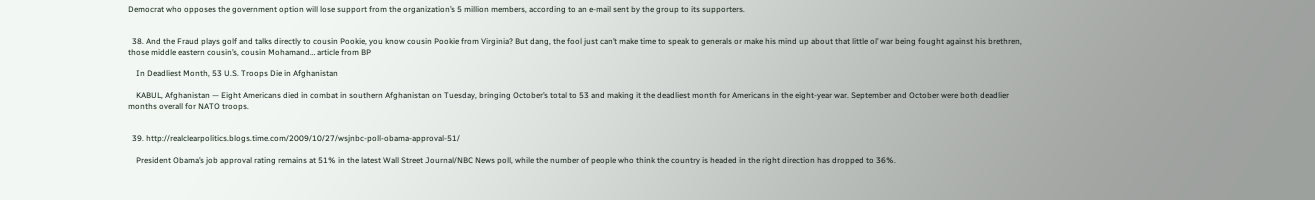Democrat who opposes the government option will lose support from the organization’s 5 million members, according to an e-mail sent by the group to its supporters.


  38. And the Fraud plays golf and talks directly to cousin Pookie, you know cousin Pookie from Virginia? But dang, the fool just can’t make time to speak to generals or make his mind up about that little ol’ war being fought against his brethren, those middle eastern cousin’s, cousin Mohamand… article from BP

    In Deadliest Month, 53 U.S. Troops Die in Afghanistan

    KABUL, Afghanistan — Eight Americans died in combat in southern Afghanistan on Tuesday, bringing October’s total to 53 and making it the deadliest month for Americans in the eight-year war. September and October were both deadlier months overall for NATO troops.


  39. http://realclearpolitics.blogs.time.com/2009/10/27/wsjnbc-poll-obama-approval-51/

    President Obama’s job approval rating remains at 51% in the latest Wall Street Journal/NBC News poll, while the number of people who think the country is headed in the right direction has dropped to 36%.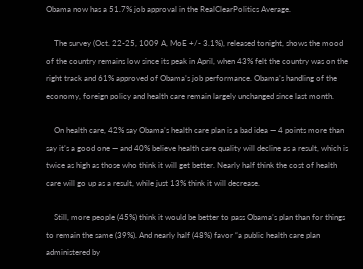Obama now has a 51.7% job approval in the RealClearPolitics Average.

    The survey (Oct. 22-25, 1009 A, MoE +/- 3.1%), released tonight, shows the mood of the country remains low since its peak in April, when 43% felt the country was on the right track and 61% approved of Obama’s job performance. Obama’s handling of the economy, foreign policy and health care remain largely unchanged since last month.

    On health care, 42% say Obama’s health care plan is a bad idea — 4 points more than say it’s a good one — and 40% believe health care quality will decline as a result, which is twice as high as those who think it will get better. Nearly half think the cost of health care will go up as a result, while just 13% think it will decrease.

    Still, more people (45%) think it would be better to pass Obama’s plan than for things to remain the same (39%). And nearly half (48%) favor “a public health care plan administered by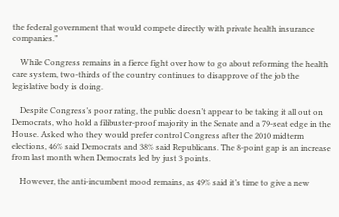the federal government that would compete directly with private health insurance companies.”

    While Congress remains in a fierce fight over how to go about reforming the health care system, two-thirds of the country continues to disapprove of the job the legislative body is doing.

    Despite Congress’s poor rating, the public doesn’t appear to be taking it all out on Democrats, who hold a filibuster-proof majority in the Senate and a 79-seat edge in the House. Asked who they would prefer control Congress after the 2010 midterm elections, 46% said Democrats and 38% said Republicans. The 8-point gap is an increase from last month when Democrats led by just 3 points.

    However, the anti-incumbent mood remains, as 49% said it’s time to give a new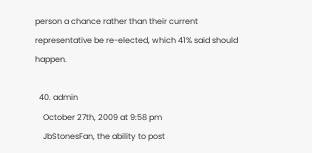person a chance rather than their current representative be re-elected, which 41% said should happen.

  40. admin
    October 27th, 2009 at 9:58 pm
    JbStonesFan, the ability to post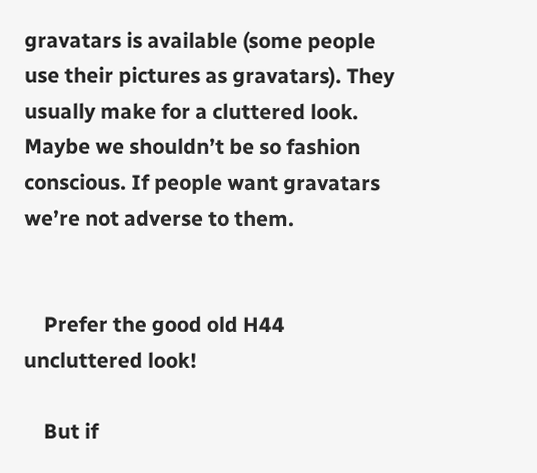gravatars is available (some people use their pictures as gravatars). They usually make for a cluttered look. Maybe we shouldn’t be so fashion conscious. If people want gravatars we’re not adverse to them.


    Prefer the good old H44 uncluttered look!

    But if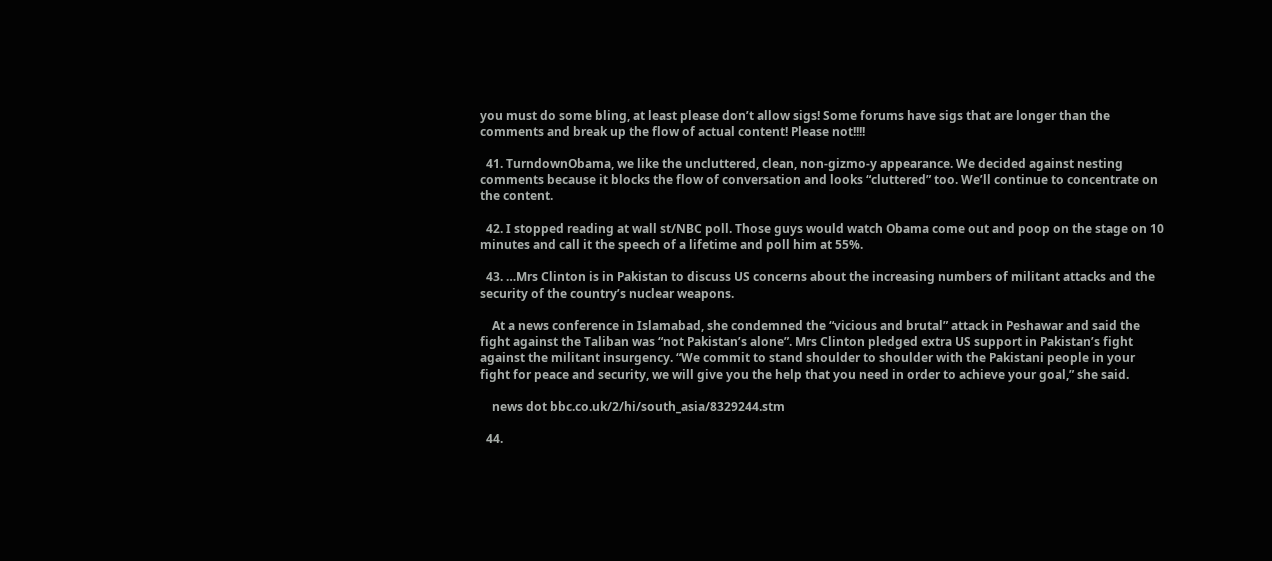you must do some bling, at least please don’t allow sigs! Some forums have sigs that are longer than the comments and break up the flow of actual content! Please not!!!!

  41. TurndownObama, we like the uncluttered, clean, non-gizmo-y appearance. We decided against nesting comments because it blocks the flow of conversation and looks “cluttered” too. We’ll continue to concentrate on the content.

  42. I stopped reading at wall st/NBC poll. Those guys would watch Obama come out and poop on the stage on 10 minutes and call it the speech of a lifetime and poll him at 55%.

  43. …Mrs Clinton is in Pakistan to discuss US concerns about the increasing numbers of militant attacks and the security of the country’s nuclear weapons.

    At a news conference in Islamabad, she condemned the “vicious and brutal” attack in Peshawar and said the fight against the Taliban was “not Pakistan’s alone”. Mrs Clinton pledged extra US support in Pakistan’s fight against the militant insurgency. “We commit to stand shoulder to shoulder with the Pakistani people in your fight for peace and security, we will give you the help that you need in order to achieve your goal,” she said.

    news dot bbc.co.uk/2/hi/south_asia/8329244.stm

  44.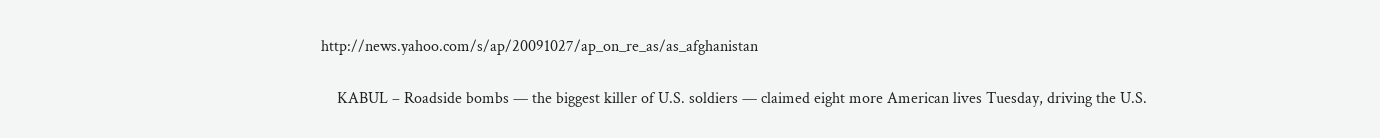http://news.yahoo.com/s/ap/20091027/ap_on_re_as/as_afghanistan

    KABUL – Roadside bombs — the biggest killer of U.S. soldiers — claimed eight more American lives Tuesday, driving the U.S.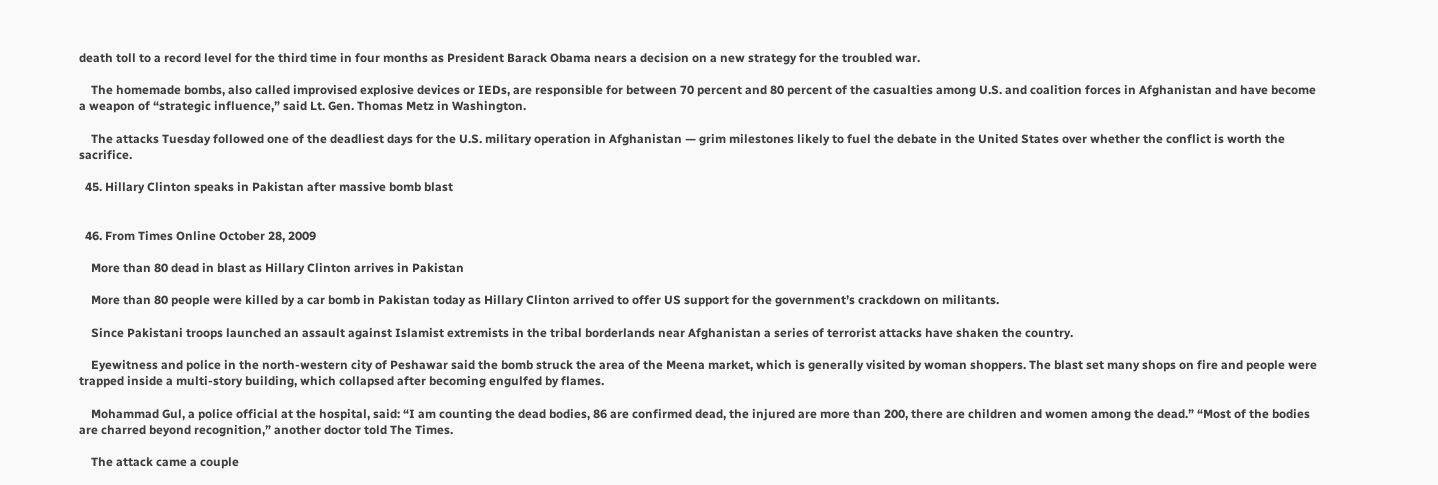death toll to a record level for the third time in four months as President Barack Obama nears a decision on a new strategy for the troubled war.

    The homemade bombs, also called improvised explosive devices or IEDs, are responsible for between 70 percent and 80 percent of the casualties among U.S. and coalition forces in Afghanistan and have become a weapon of “strategic influence,” said Lt. Gen. Thomas Metz in Washington.

    The attacks Tuesday followed one of the deadliest days for the U.S. military operation in Afghanistan — grim milestones likely to fuel the debate in the United States over whether the conflict is worth the sacrifice.

  45. Hillary Clinton speaks in Pakistan after massive bomb blast


  46. From Times Online October 28, 2009

    More than 80 dead in blast as Hillary Clinton arrives in Pakistan

    More than 80 people were killed by a car bomb in Pakistan today as Hillary Clinton arrived to offer US support for the government’s crackdown on militants.

    Since Pakistani troops launched an assault against Islamist extremists in the tribal borderlands near Afghanistan a series of terrorist attacks have shaken the country.

    Eyewitness and police in the north-western city of Peshawar said the bomb struck the area of the Meena market, which is generally visited by woman shoppers. The blast set many shops on fire and people were trapped inside a multi-story building, which collapsed after becoming engulfed by flames.

    Mohammad Gul, a police official at the hospital, said: “I am counting the dead bodies, 86 are confirmed dead, the injured are more than 200, there are children and women among the dead.” “Most of the bodies are charred beyond recognition,” another doctor told The Times.

    The attack came a couple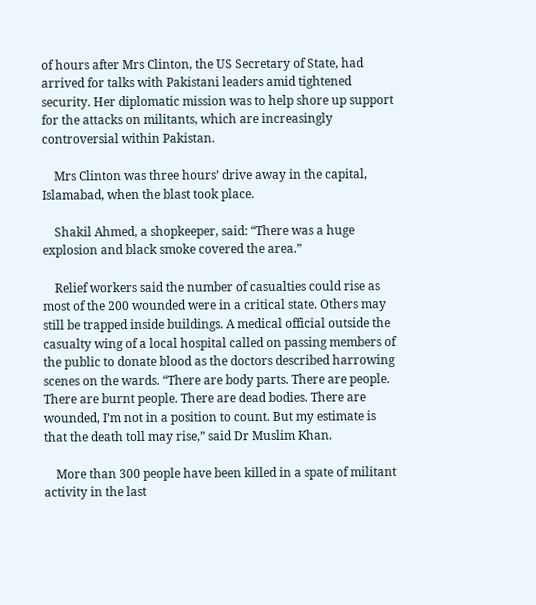of hours after Mrs Clinton, the US Secretary of State, had arrived for talks with Pakistani leaders amid tightened security. Her diplomatic mission was to help shore up support for the attacks on militants, which are increasingly controversial within Pakistan.

    Mrs Clinton was three hours’ drive away in the capital, Islamabad, when the blast took place.

    Shakil Ahmed, a shopkeeper, said: “There was a huge explosion and black smoke covered the area.”

    Relief workers said the number of casualties could rise as most of the 200 wounded were in a critical state. Others may still be trapped inside buildings. A medical official outside the casualty wing of a local hospital called on passing members of the public to donate blood as the doctors described harrowing scenes on the wards. “There are body parts. There are people. There are burnt people. There are dead bodies. There are wounded, I’m not in a position to count. But my estimate is that the death toll may rise,” said Dr Muslim Khan.

    More than 300 people have been killed in a spate of militant activity in the last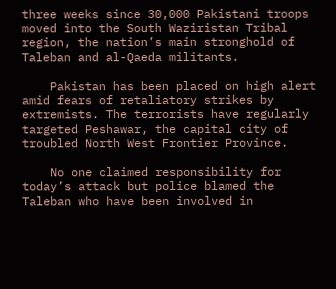three weeks since 30,000 Pakistani troops moved into the South Waziristan Tribal region, the nation’s main stronghold of Taleban and al-Qaeda militants.

    Pakistan has been placed on high alert amid fears of retaliatory strikes by extremists. The terrorists have regularly targeted Peshawar, the capital city of troubled North West Frontier Province.

    No one claimed responsibility for today’s attack but police blamed the Taleban who have been involved in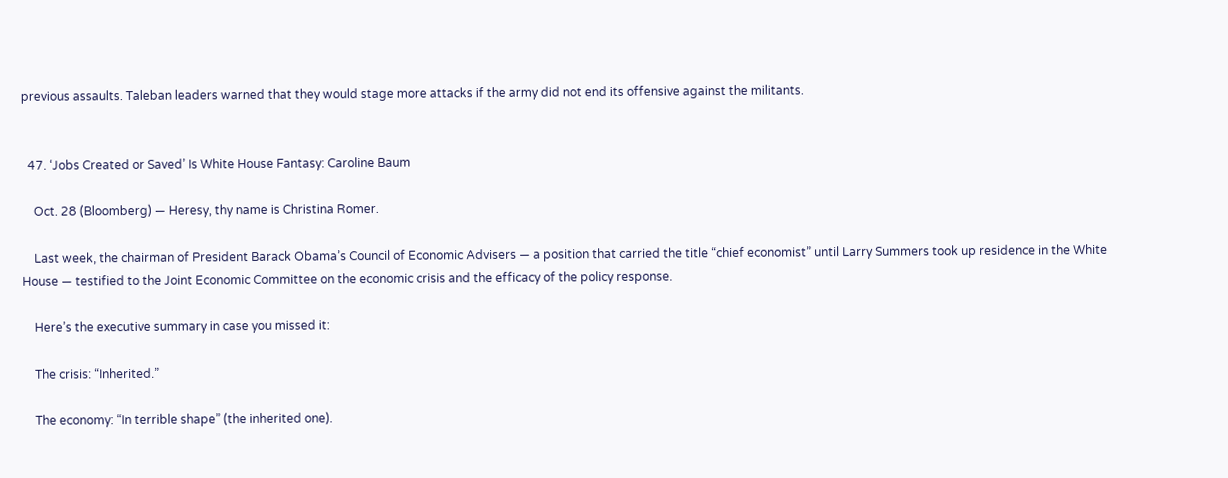previous assaults. Taleban leaders warned that they would stage more attacks if the army did not end its offensive against the militants.


  47. ‘Jobs Created or Saved’ Is White House Fantasy: Caroline Baum

    Oct. 28 (Bloomberg) — Heresy, thy name is Christina Romer.

    Last week, the chairman of President Barack Obama’s Council of Economic Advisers — a position that carried the title “chief economist” until Larry Summers took up residence in the White House — testified to the Joint Economic Committee on the economic crisis and the efficacy of the policy response.

    Here’s the executive summary in case you missed it:

    The crisis: “Inherited.”

    The economy: “In terrible shape” (the inherited one).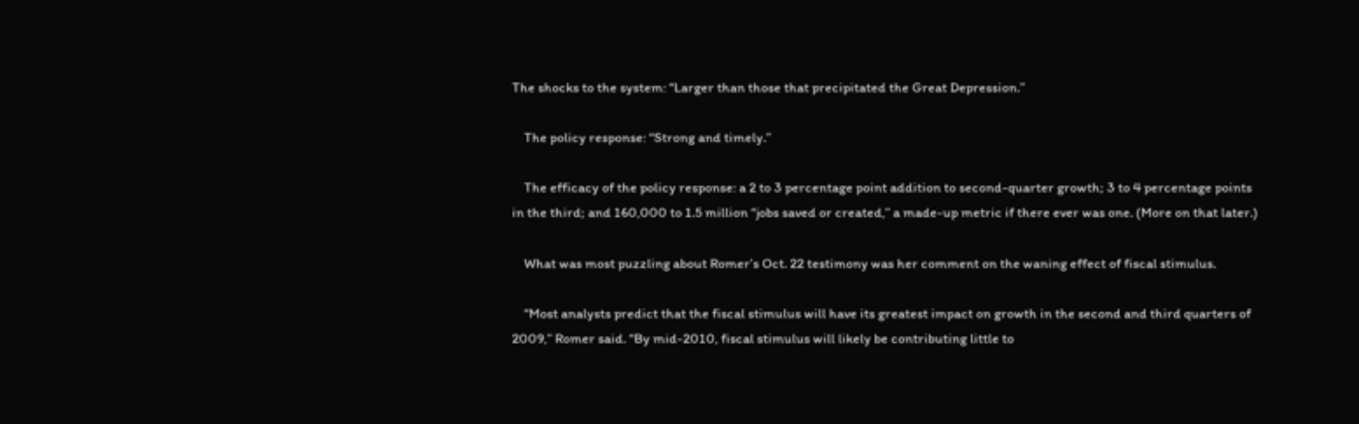The shocks to the system: “Larger than those that precipitated the Great Depression.”

    The policy response: “Strong and timely.”

    The efficacy of the policy response: a 2 to 3 percentage point addition to second-quarter growth; 3 to 4 percentage points in the third; and 160,000 to 1.5 million “jobs saved or created,” a made-up metric if there ever was one. (More on that later.)

    What was most puzzling about Romer’s Oct. 22 testimony was her comment on the waning effect of fiscal stimulus.

    “Most analysts predict that the fiscal stimulus will have its greatest impact on growth in the second and third quarters of 2009,” Romer said. “By mid-2010, fiscal stimulus will likely be contributing little to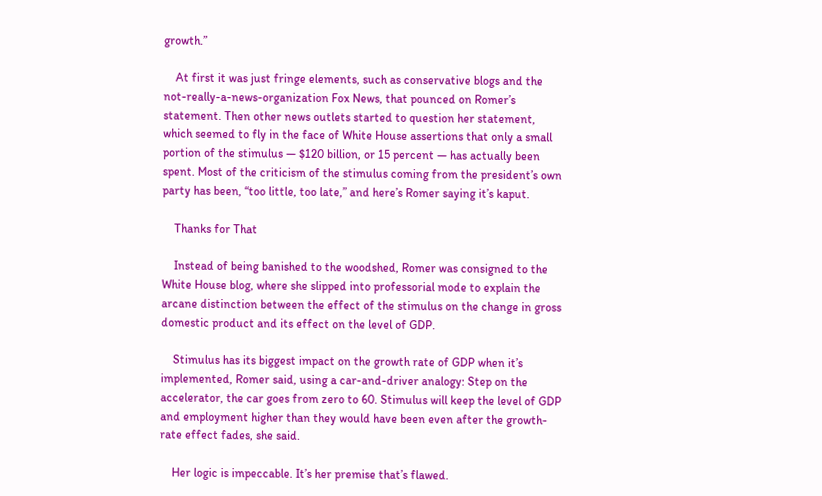growth.”

    At first it was just fringe elements, such as conservative blogs and the not-really-a-news-organization Fox News, that pounced on Romer’s statement. Then other news outlets started to question her statement, which seemed to fly in the face of White House assertions that only a small portion of the stimulus — $120 billion, or 15 percent — has actually been spent. Most of the criticism of the stimulus coming from the president’s own party has been, “too little, too late,” and here’s Romer saying it’s kaput.

    Thanks for That

    Instead of being banished to the woodshed, Romer was consigned to the White House blog, where she slipped into professorial mode to explain the arcane distinction between the effect of the stimulus on the change in gross domestic product and its effect on the level of GDP.

    Stimulus has its biggest impact on the growth rate of GDP when it’s implemented, Romer said, using a car-and-driver analogy: Step on the accelerator, the car goes from zero to 60. Stimulus will keep the level of GDP and employment higher than they would have been even after the growth-rate effect fades, she said.

    Her logic is impeccable. It’s her premise that’s flawed.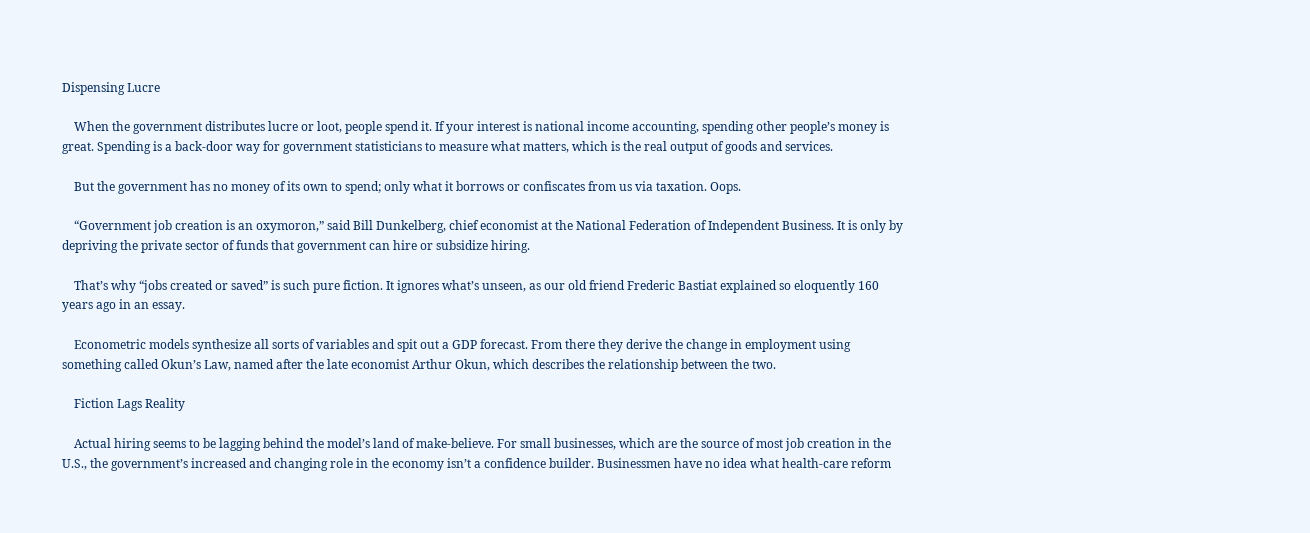Dispensing Lucre

    When the government distributes lucre or loot, people spend it. If your interest is national income accounting, spending other people’s money is great. Spending is a back-door way for government statisticians to measure what matters, which is the real output of goods and services.

    But the government has no money of its own to spend; only what it borrows or confiscates from us via taxation. Oops.

    “Government job creation is an oxymoron,” said Bill Dunkelberg, chief economist at the National Federation of Independent Business. It is only by depriving the private sector of funds that government can hire or subsidize hiring.

    That’s why “jobs created or saved” is such pure fiction. It ignores what’s unseen, as our old friend Frederic Bastiat explained so eloquently 160 years ago in an essay.

    Econometric models synthesize all sorts of variables and spit out a GDP forecast. From there they derive the change in employment using something called Okun’s Law, named after the late economist Arthur Okun, which describes the relationship between the two.

    Fiction Lags Reality

    Actual hiring seems to be lagging behind the model’s land of make-believe. For small businesses, which are the source of most job creation in the U.S., the government’s increased and changing role in the economy isn’t a confidence builder. Businessmen have no idea what health-care reform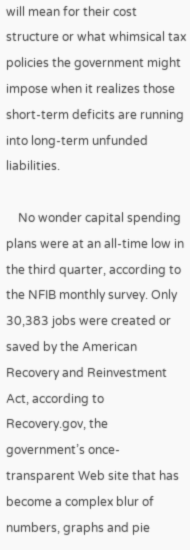will mean for their cost structure or what whimsical tax policies the government might impose when it realizes those short-term deficits are running into long-term unfunded liabilities.

    No wonder capital spending plans were at an all-time low in the third quarter, according to the NFIB monthly survey. Only 30,383 jobs were created or saved by the American Recovery and Reinvestment Act, according to Recovery.gov, the government’s once-transparent Web site that has become a complex blur of numbers, graphs and pie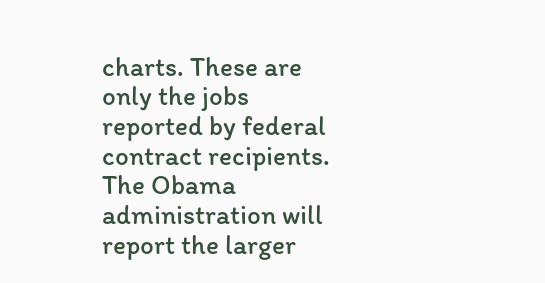charts. These are only the jobs reported by federal contract recipients. The Obama administration will report the larger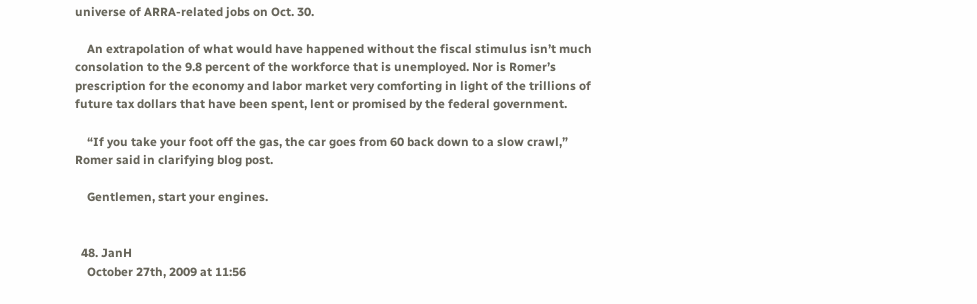universe of ARRA-related jobs on Oct. 30.

    An extrapolation of what would have happened without the fiscal stimulus isn’t much consolation to the 9.8 percent of the workforce that is unemployed. Nor is Romer’s prescription for the economy and labor market very comforting in light of the trillions of future tax dollars that have been spent, lent or promised by the federal government.

    “If you take your foot off the gas, the car goes from 60 back down to a slow crawl,” Romer said in clarifying blog post.

    Gentlemen, start your engines.


  48. JanH
    October 27th, 2009 at 11:56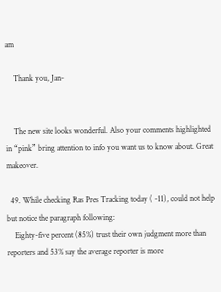am

    Thank you, Jan-


    The new site looks wonderful. Also your comments highlighted in “pink” bring attention to info you want us to know about. Great makeover.

  49. While checking Ras Pres Tracking today ( -11), could not help but notice the paragraph following:
    Eighty-five percent (85%) trust their own judgment more than reporters and 53% say the average reporter is more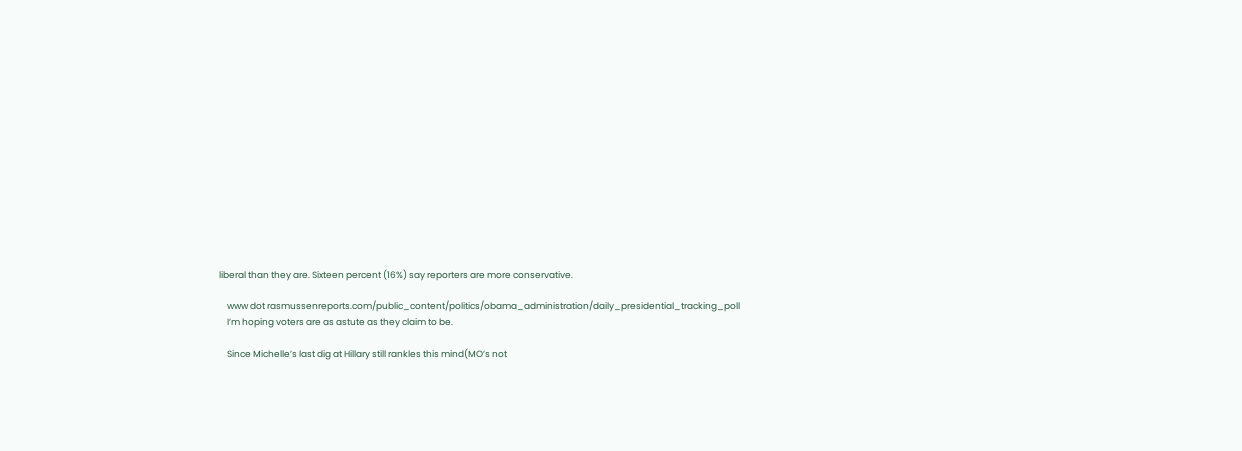liberal than they are. Sixteen percent (16%) say reporters are more conservative.

    www dot rasmussenreports.com/public_content/politics/obama_administration/daily_presidential_tracking_poll
    I’m hoping voters are as astute as they claim to be.

    Since Michelle’s last dig at Hillary still rankles this mind(MO’s not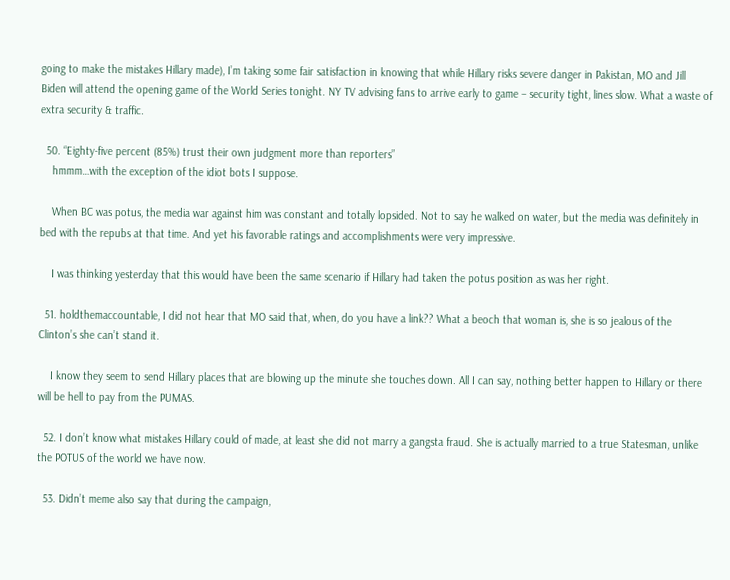going to make the mistakes Hillary made), I’m taking some fair satisfaction in knowing that while Hillary risks severe danger in Pakistan, MO and Jill Biden will attend the opening game of the World Series tonight. NY TV advising fans to arrive early to game – security tight, lines slow. What a waste of extra security & traffic.

  50. “Eighty-five percent (85%) trust their own judgment more than reporters”
    hmmm…with the exception of the idiot bots I suppose.

    When BC was potus, the media war against him was constant and totally lopsided. Not to say he walked on water, but the media was definitely in bed with the repubs at that time. And yet his favorable ratings and accomplishments were very impressive.

    I was thinking yesterday that this would have been the same scenario if Hillary had taken the potus position as was her right.

  51. holdthemaccountable, I did not hear that MO said that, when, do you have a link?? What a beoch that woman is, she is so jealous of the Clinton’s she can’t stand it.

    I know they seem to send Hillary places that are blowing up the minute she touches down. All I can say, nothing better happen to Hillary or there will be hell to pay from the PUMAS.

  52. I don’t know what mistakes Hillary could of made, at least she did not marry a gangsta fraud. She is actually married to a true Statesman, unlike the POTUS of the world we have now.

  53. Didn’t meme also say that during the campaign,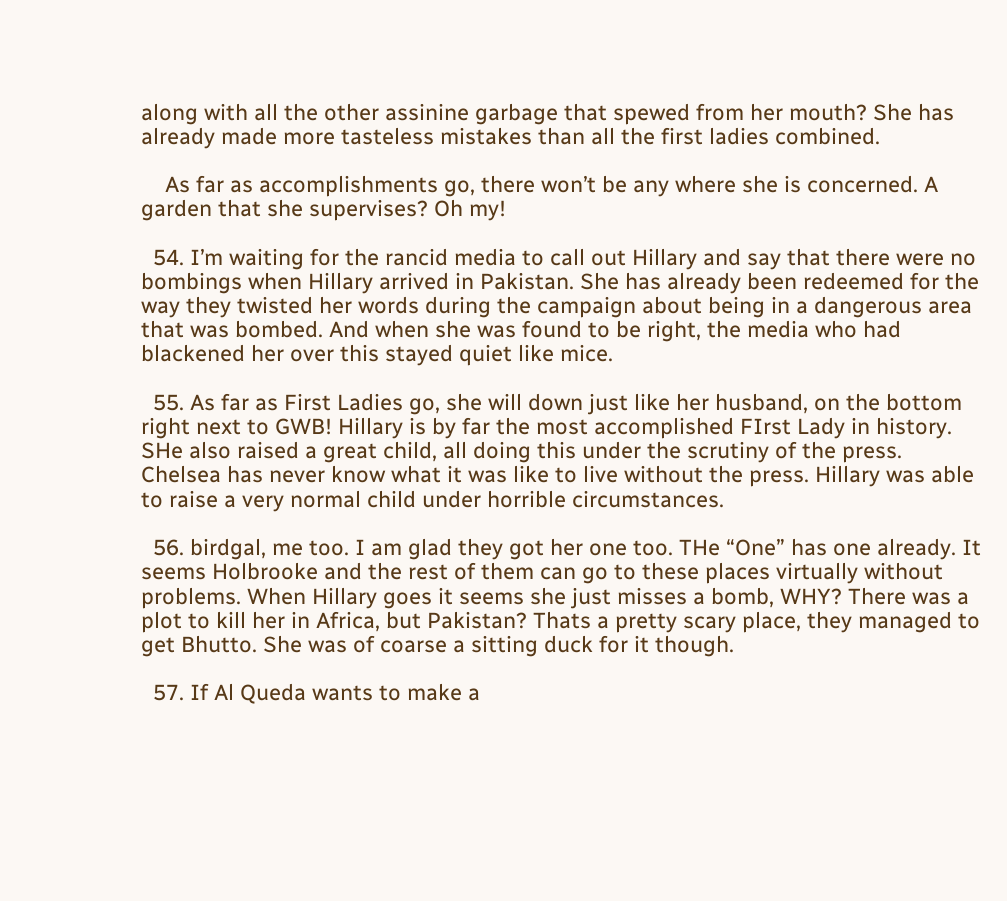along with all the other assinine garbage that spewed from her mouth? She has already made more tasteless mistakes than all the first ladies combined.

    As far as accomplishments go, there won’t be any where she is concerned. A garden that she supervises? Oh my!

  54. I’m waiting for the rancid media to call out Hillary and say that there were no bombings when Hillary arrived in Pakistan. She has already been redeemed for the way they twisted her words during the campaign about being in a dangerous area that was bombed. And when she was found to be right, the media who had blackened her over this stayed quiet like mice.

  55. As far as First Ladies go, she will down just like her husband, on the bottom right next to GWB! Hillary is by far the most accomplished FIrst Lady in history. SHe also raised a great child, all doing this under the scrutiny of the press. Chelsea has never know what it was like to live without the press. Hillary was able to raise a very normal child under horrible circumstances.

  56. birdgal, me too. I am glad they got her one too. THe “One” has one already. It seems Holbrooke and the rest of them can go to these places virtually without problems. When Hillary goes it seems she just misses a bomb, WHY? There was a plot to kill her in Africa, but Pakistan? Thats a pretty scary place, they managed to get Bhutto. She was of coarse a sitting duck for it though.

  57. If Al Queda wants to make a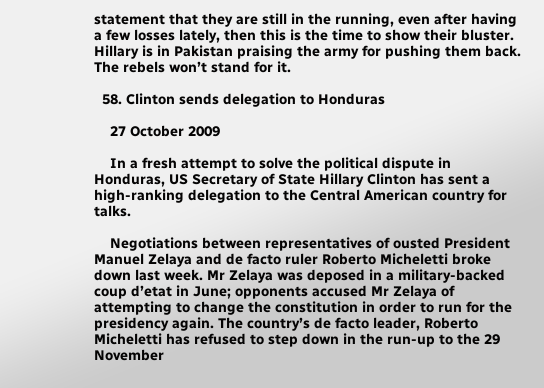statement that they are still in the running, even after having a few losses lately, then this is the time to show their bluster. Hillary is in Pakistan praising the army for pushing them back. The rebels won’t stand for it.

  58. Clinton sends delegation to Honduras

    27 October 2009

    In a fresh attempt to solve the political dispute in Honduras, US Secretary of State Hillary Clinton has sent a high-ranking delegation to the Central American country for talks.

    Negotiations between representatives of ousted President Manuel Zelaya and de facto ruler Roberto Micheletti broke down last week. Mr Zelaya was deposed in a military-backed coup d’etat in June; opponents accused Mr Zelaya of attempting to change the constitution in order to run for the presidency again. The country’s de facto leader, Roberto Micheletti has refused to step down in the run-up to the 29 November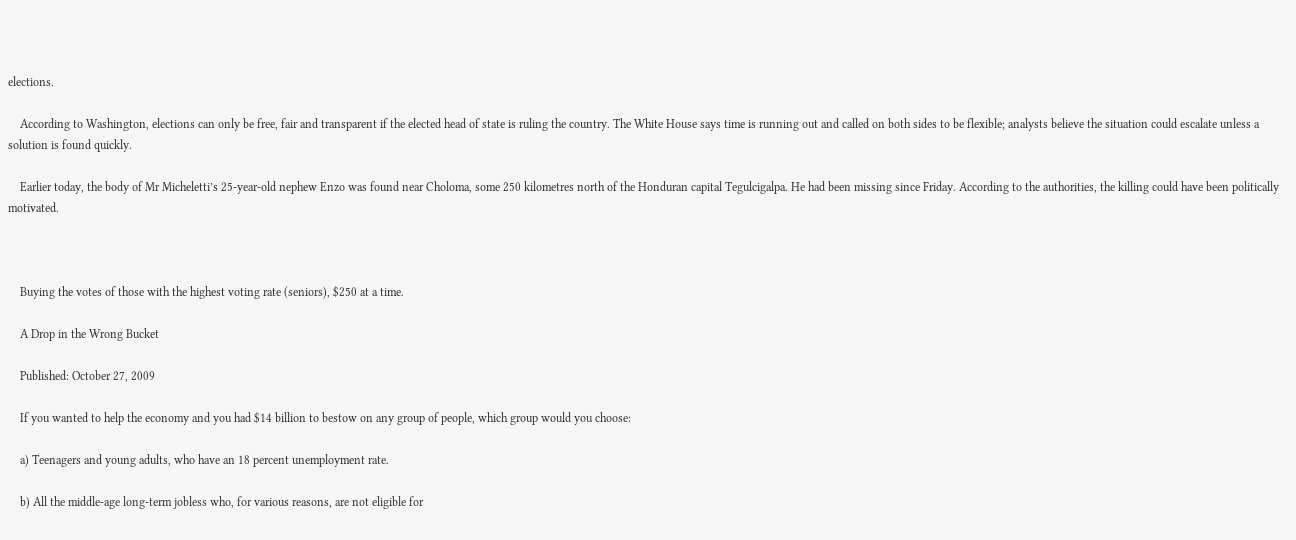elections.

    According to Washington, elections can only be free, fair and transparent if the elected head of state is ruling the country. The White House says time is running out and called on both sides to be flexible; analysts believe the situation could escalate unless a solution is found quickly.

    Earlier today, the body of Mr Micheletti’s 25-year-old nephew Enzo was found near Choloma, some 250 kilometres north of the Honduran capital Tegulcigalpa. He had been missing since Friday. According to the authorities, the killing could have been politically motivated.



    Buying the votes of those with the highest voting rate (seniors), $250 at a time.

    A Drop in the Wrong Bucket

    Published: October 27, 2009

    If you wanted to help the economy and you had $14 billion to bestow on any group of people, which group would you choose:

    a) Teenagers and young adults, who have an 18 percent unemployment rate.

    b) All the middle-age long-term jobless who, for various reasons, are not eligible for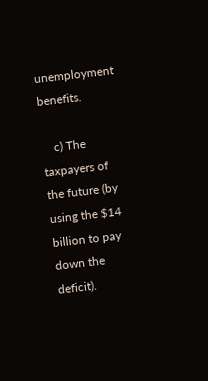unemployment benefits.

    c) The taxpayers of the future (by using the $14 billion to pay down the deficit).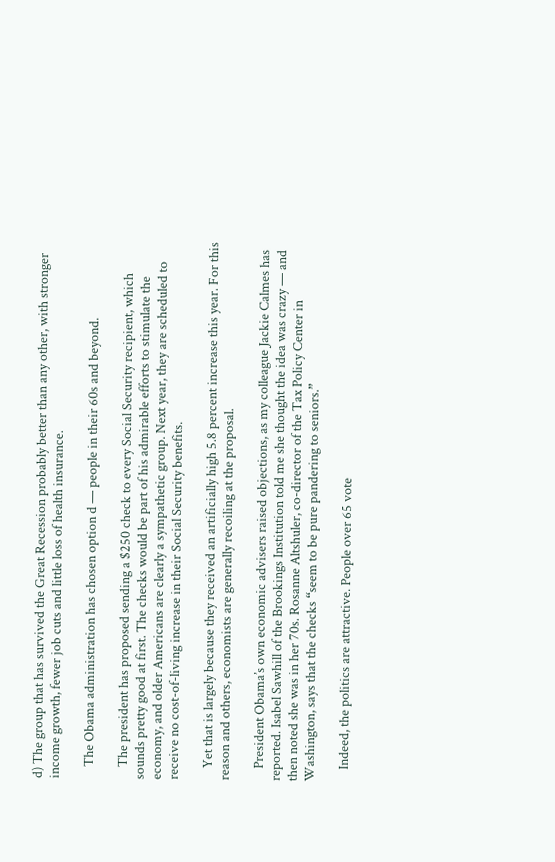d) The group that has survived the Great Recession probably better than any other, with stronger income growth, fewer job cuts and little loss of health insurance.

    The Obama administration has chosen option d — people in their 60s and beyond.

    The president has proposed sending a $250 check to every Social Security recipient, which sounds pretty good at first. The checks would be part of his admirable efforts to stimulate the economy, and older Americans are clearly a sympathetic group. Next year, they are scheduled to receive no cost-of-living increase in their Social Security benefits.

    Yet that is largely because they received an artificially high 5.8 percent increase this year. For this reason and others, economists are generally recoiling at the proposal.

    President Obama’s own economic advisers raised objections, as my colleague Jackie Calmes has reported. Isabel Sawhill of the Brookings Institution told me she thought the idea was crazy — and then noted she was in her 70s. Rosanne Altshuler, co-director of the Tax Policy Center in Washington, says that the checks “seem to be pure pandering to seniors.”

    Indeed, the politics are attractive. People over 65 vote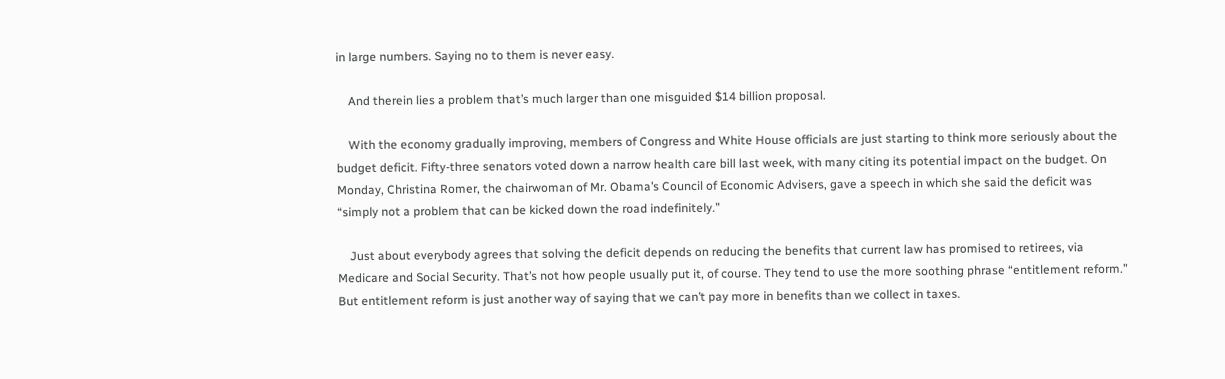in large numbers. Saying no to them is never easy.

    And therein lies a problem that’s much larger than one misguided $14 billion proposal.

    With the economy gradually improving, members of Congress and White House officials are just starting to think more seriously about the budget deficit. Fifty-three senators voted down a narrow health care bill last week, with many citing its potential impact on the budget. On Monday, Christina Romer, the chairwoman of Mr. Obama’s Council of Economic Advisers, gave a speech in which she said the deficit was “simply not a problem that can be kicked down the road indefinitely.”

    Just about everybody agrees that solving the deficit depends on reducing the benefits that current law has promised to retirees, via Medicare and Social Security. That’s not how people usually put it, of course. They tend to use the more soothing phrase “entitlement reform.” But entitlement reform is just another way of saying that we can’t pay more in benefits than we collect in taxes.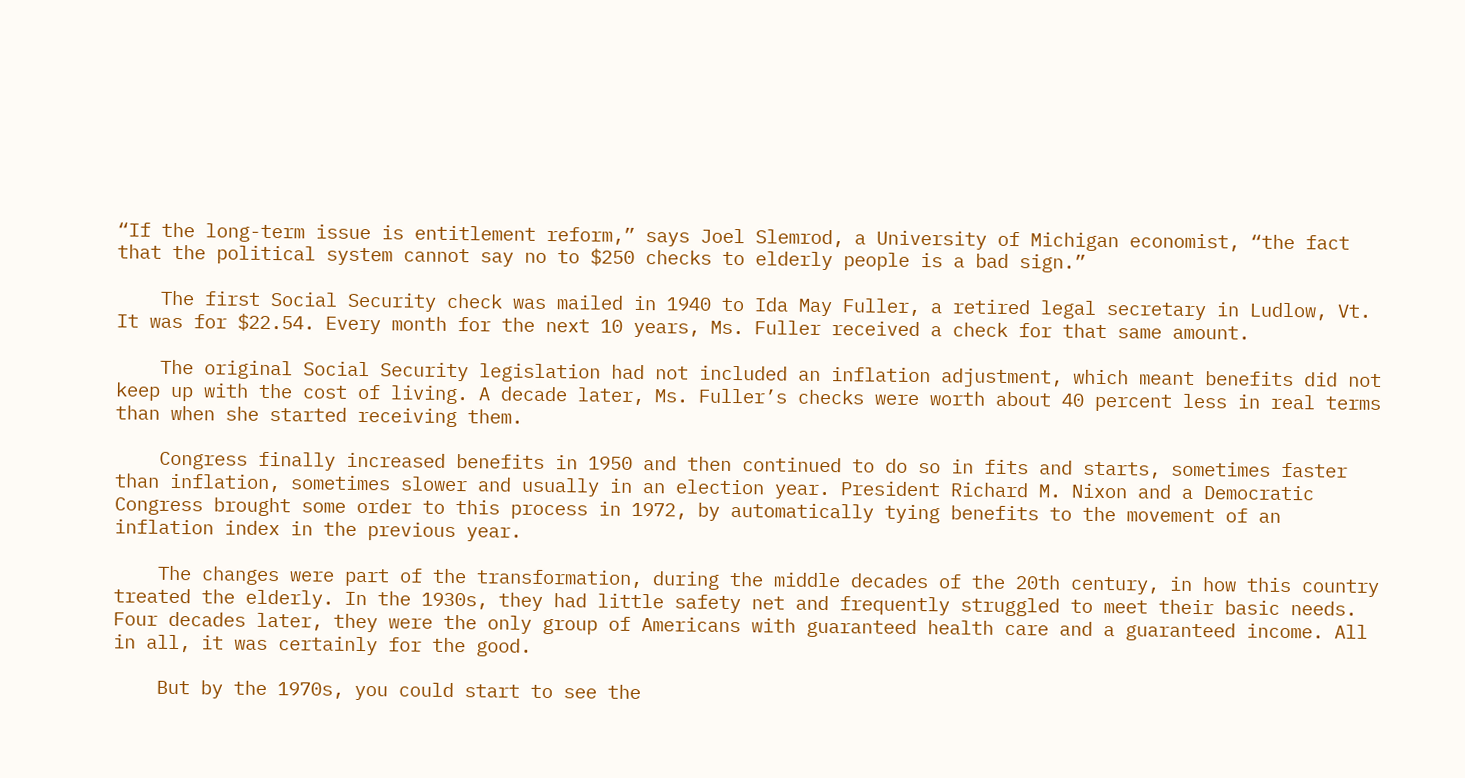“If the long-term issue is entitlement reform,” says Joel Slemrod, a University of Michigan economist, “the fact that the political system cannot say no to $250 checks to elderly people is a bad sign.”

    The first Social Security check was mailed in 1940 to Ida May Fuller, a retired legal secretary in Ludlow, Vt. It was for $22.54. Every month for the next 10 years, Ms. Fuller received a check for that same amount.

    The original Social Security legislation had not included an inflation adjustment, which meant benefits did not keep up with the cost of living. A decade later, Ms. Fuller’s checks were worth about 40 percent less in real terms than when she started receiving them.

    Congress finally increased benefits in 1950 and then continued to do so in fits and starts, sometimes faster than inflation, sometimes slower and usually in an election year. President Richard M. Nixon and a Democratic Congress brought some order to this process in 1972, by automatically tying benefits to the movement of an inflation index in the previous year.

    The changes were part of the transformation, during the middle decades of the 20th century, in how this country treated the elderly. In the 1930s, they had little safety net and frequently struggled to meet their basic needs. Four decades later, they were the only group of Americans with guaranteed health care and a guaranteed income. All in all, it was certainly for the good.

    But by the 1970s, you could start to see the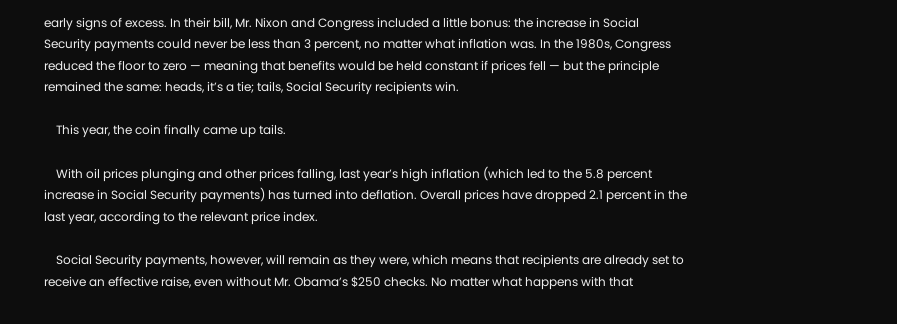early signs of excess. In their bill, Mr. Nixon and Congress included a little bonus: the increase in Social Security payments could never be less than 3 percent, no matter what inflation was. In the 1980s, Congress reduced the floor to zero — meaning that benefits would be held constant if prices fell — but the principle remained the same: heads, it’s a tie; tails, Social Security recipients win.

    This year, the coin finally came up tails.

    With oil prices plunging and other prices falling, last year’s high inflation (which led to the 5.8 percent increase in Social Security payments) has turned into deflation. Overall prices have dropped 2.1 percent in the last year, according to the relevant price index.

    Social Security payments, however, will remain as they were, which means that recipients are already set to receive an effective raise, even without Mr. Obama’s $250 checks. No matter what happens with that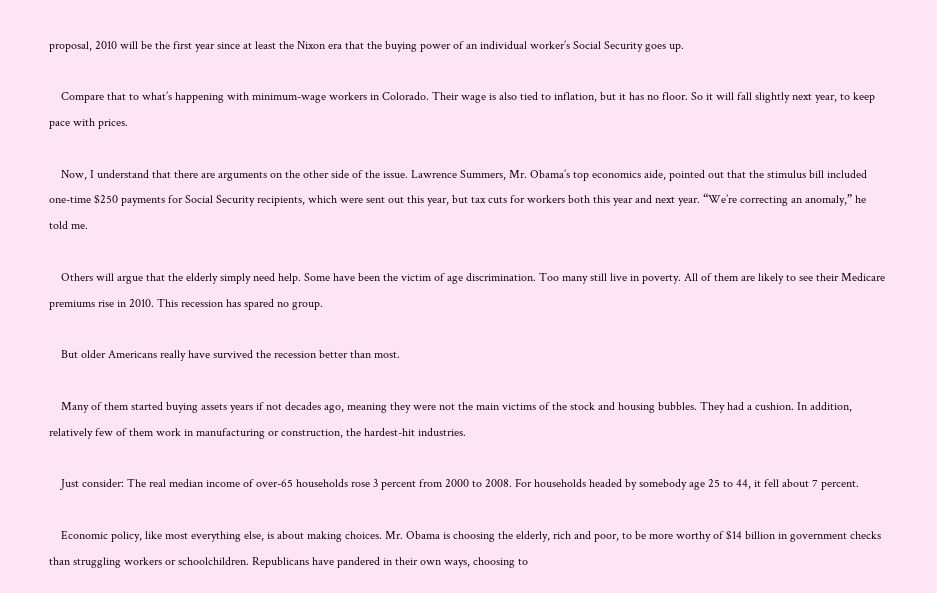proposal, 2010 will be the first year since at least the Nixon era that the buying power of an individual worker’s Social Security goes up.

    Compare that to what’s happening with minimum-wage workers in Colorado. Their wage is also tied to inflation, but it has no floor. So it will fall slightly next year, to keep pace with prices.

    Now, I understand that there are arguments on the other side of the issue. Lawrence Summers, Mr. Obama’s top economics aide, pointed out that the stimulus bill included one-time $250 payments for Social Security recipients, which were sent out this year, but tax cuts for workers both this year and next year. “We’re correcting an anomaly,” he told me.

    Others will argue that the elderly simply need help. Some have been the victim of age discrimination. Too many still live in poverty. All of them are likely to see their Medicare premiums rise in 2010. This recession has spared no group.

    But older Americans really have survived the recession better than most.

    Many of them started buying assets years if not decades ago, meaning they were not the main victims of the stock and housing bubbles. They had a cushion. In addition, relatively few of them work in manufacturing or construction, the hardest-hit industries.

    Just consider: The real median income of over-65 households rose 3 percent from 2000 to 2008. For households headed by somebody age 25 to 44, it fell about 7 percent.

    Economic policy, like most everything else, is about making choices. Mr. Obama is choosing the elderly, rich and poor, to be more worthy of $14 billion in government checks than struggling workers or schoolchildren. Republicans have pandered in their own ways, choosing to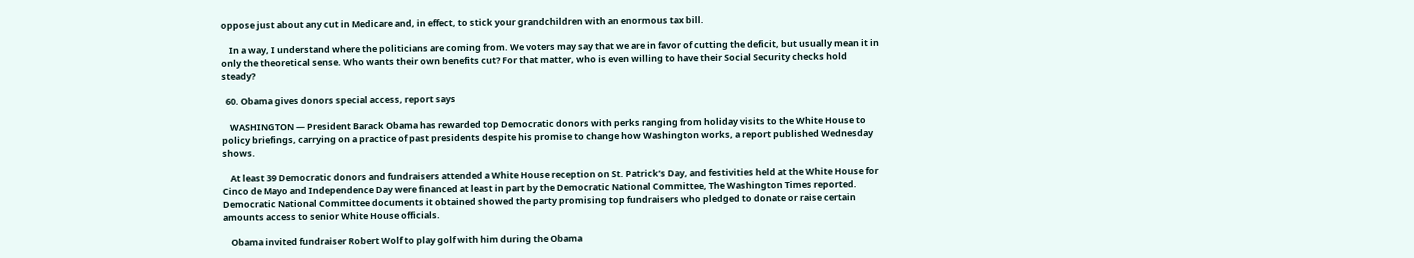oppose just about any cut in Medicare and, in effect, to stick your grandchildren with an enormous tax bill.

    In a way, I understand where the politicians are coming from. We voters may say that we are in favor of cutting the deficit, but usually mean it in only the theoretical sense. Who wants their own benefits cut? For that matter, who is even willing to have their Social Security checks hold steady?

  60. Obama gives donors special access, report says

    WASHINGTON — President Barack Obama has rewarded top Democratic donors with perks ranging from holiday visits to the White House to policy briefings, carrying on a practice of past presidents despite his promise to change how Washington works, a report published Wednesday shows.

    At least 39 Democratic donors and fundraisers attended a White House reception on St. Patrick’s Day, and festivities held at the White House for Cinco de Mayo and Independence Day were financed at least in part by the Democratic National Committee, The Washington Times reported. Democratic National Committee documents it obtained showed the party promising top fundraisers who pledged to donate or raise certain amounts access to senior White House officials.

    Obama invited fundraiser Robert Wolf to play golf with him during the Obama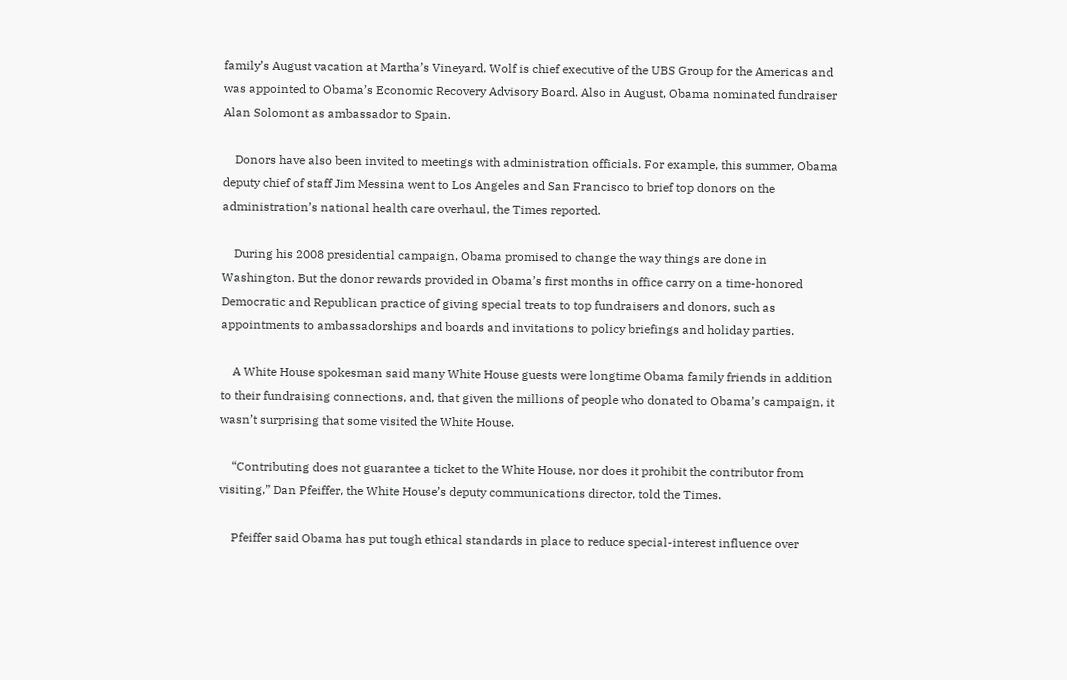family’s August vacation at Martha’s Vineyard. Wolf is chief executive of the UBS Group for the Americas and was appointed to Obama’s Economic Recovery Advisory Board. Also in August, Obama nominated fundraiser Alan Solomont as ambassador to Spain.

    Donors have also been invited to meetings with administration officials. For example, this summer, Obama deputy chief of staff Jim Messina went to Los Angeles and San Francisco to brief top donors on the administration’s national health care overhaul, the Times reported.

    During his 2008 presidential campaign, Obama promised to change the way things are done in Washington. But the donor rewards provided in Obama’s first months in office carry on a time-honored Democratic and Republican practice of giving special treats to top fundraisers and donors, such as appointments to ambassadorships and boards and invitations to policy briefings and holiday parties.

    A White House spokesman said many White House guests were longtime Obama family friends in addition to their fundraising connections, and, that given the millions of people who donated to Obama’s campaign, it wasn’t surprising that some visited the White House.

    “Contributing does not guarantee a ticket to the White House, nor does it prohibit the contributor from visiting,” Dan Pfeiffer, the White House’s deputy communications director, told the Times.

    Pfeiffer said Obama has put tough ethical standards in place to reduce special-interest influence over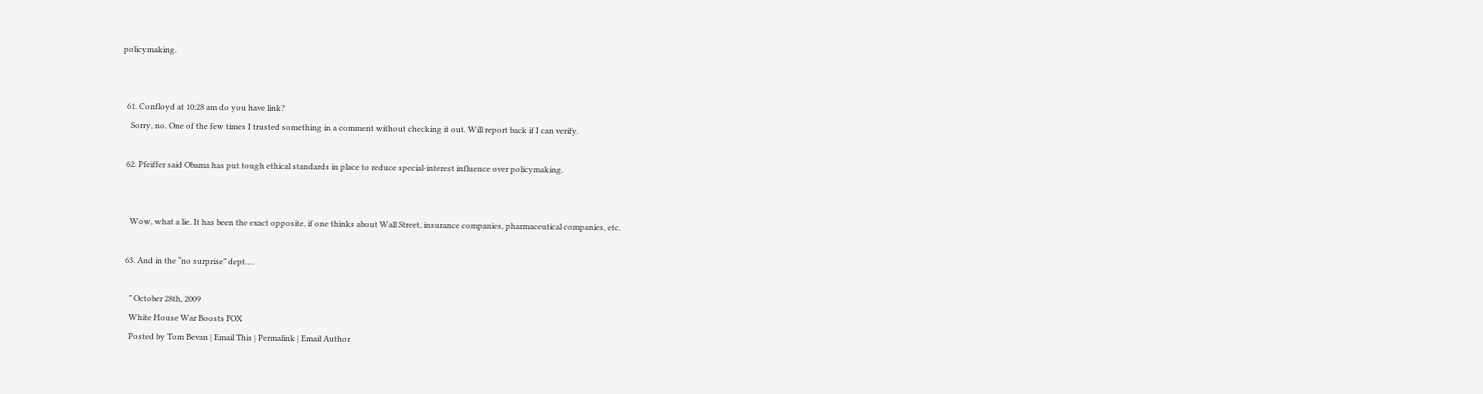policymaking.


  61. Confloyd at 10:28 am do you have link?
    Sorry, no. One of the few times I trusted something in a comment without checking it out. Will report back if I can verify.

  62. Pfeiffer said Obama has put tough ethical standards in place to reduce special-interest influence over policymaking.


    Wow, what a lie. It has been the exact opposite, if one thinks about Wall Street, insurance companies, pharmaceutical companies, etc.

  63. And in the “no surprise” dept….

    ” October 28th, 2009
    White House War Boosts FOX
    Posted by Tom Bevan | Email This | Permalink | Email Author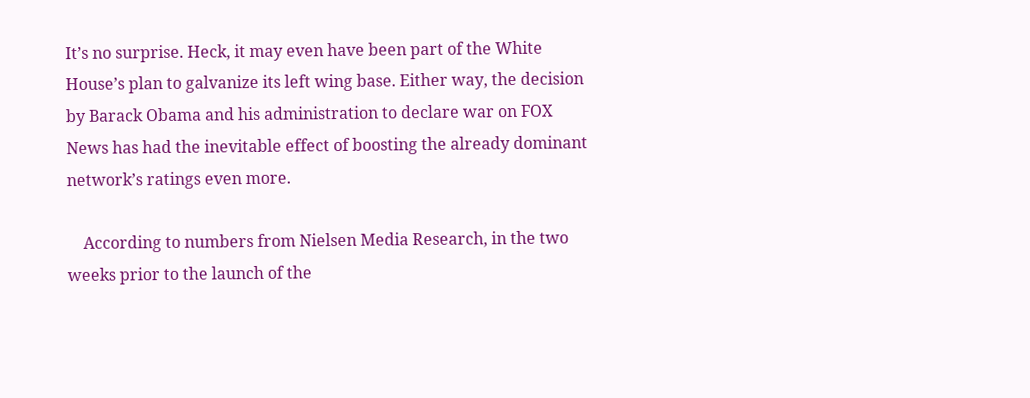It’s no surprise. Heck, it may even have been part of the White House’s plan to galvanize its left wing base. Either way, the decision by Barack Obama and his administration to declare war on FOX News has had the inevitable effect of boosting the already dominant network’s ratings even more.

    According to numbers from Nielsen Media Research, in the two weeks prior to the launch of the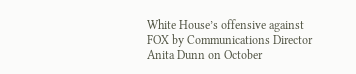White House’s offensive against FOX by Communications Director Anita Dunn on October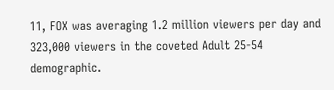11, FOX was averaging 1.2 million viewers per day and 323,000 viewers in the coveted Adult 25-54 demographic.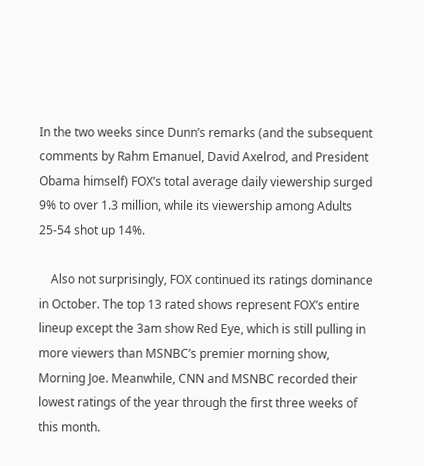In the two weeks since Dunn’s remarks (and the subsequent comments by Rahm Emanuel, David Axelrod, and President Obama himself) FOX’s total average daily viewership surged 9% to over 1.3 million, while its viewership among Adults 25-54 shot up 14%.

    Also not surprisingly, FOX continued its ratings dominance in October. The top 13 rated shows represent FOX’s entire lineup except the 3am show Red Eye, which is still pulling in more viewers than MSNBC’s premier morning show, Morning Joe. Meanwhile, CNN and MSNBC recorded their lowest ratings of the year through the first three weeks of this month.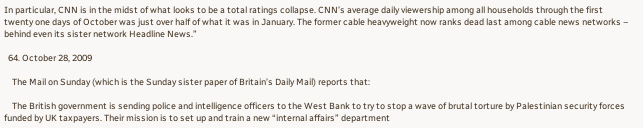In particular, CNN is in the midst of what looks to be a total ratings collapse. CNN’s average daily viewership among all households through the first twenty one days of October was just over half of what it was in January. The former cable heavyweight now ranks dead last among cable news networks – behind even its sister network Headline News.”

  64. October 28, 2009

    The Mail on Sunday (which is the Sunday sister paper of Britain’s Daily Mail) reports that:

    The British government is sending police and intelligence officers to the West Bank to try to stop a wave of brutal torture by Palestinian security forces funded by UK taxpayers. Their mission is to set up and train a new “internal affairs” department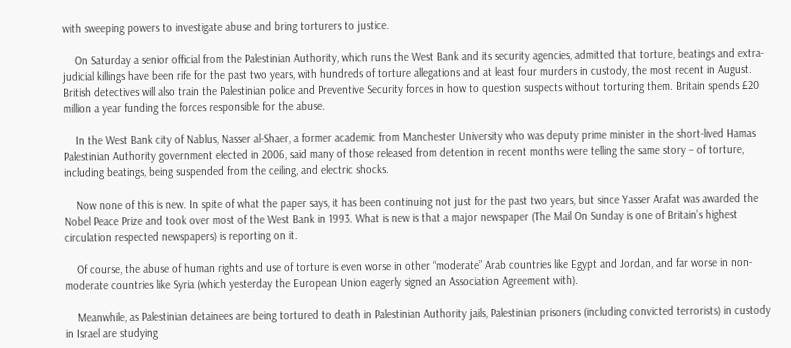with sweeping powers to investigate abuse and bring torturers to justice.

    On Saturday a senior official from the Palestinian Authority, which runs the West Bank and its security agencies, admitted that torture, beatings and extra-judicial killings have been rife for the past two years, with hundreds of torture allegations and at least four murders in custody, the most recent in August. British detectives will also train the Palestinian police and Preventive Security forces in how to question suspects without torturing them. Britain spends £20 million a year funding the forces responsible for the abuse.

    In the West Bank city of Nablus, Nasser al-Shaer, a former academic from Manchester University who was deputy prime minister in the short-lived Hamas Palestinian Authority government elected in 2006, said many of those released from detention in recent months were telling the same story – of torture, including beatings, being suspended from the ceiling, and electric shocks.

    Now none of this is new. In spite of what the paper says, it has been continuing not just for the past two years, but since Yasser Arafat was awarded the Nobel Peace Prize and took over most of the West Bank in 1993. What is new is that a major newspaper (The Mail On Sunday is one of Britain’s highest circulation respected newspapers) is reporting on it.

    Of course, the abuse of human rights and use of torture is even worse in other “moderate” Arab countries like Egypt and Jordan, and far worse in non-moderate countries like Syria (which yesterday the European Union eagerly signed an Association Agreement with).

    Meanwhile, as Palestinian detainees are being tortured to death in Palestinian Authority jails, Palestinian prisoners (including convicted terrorists) in custody in Israel are studying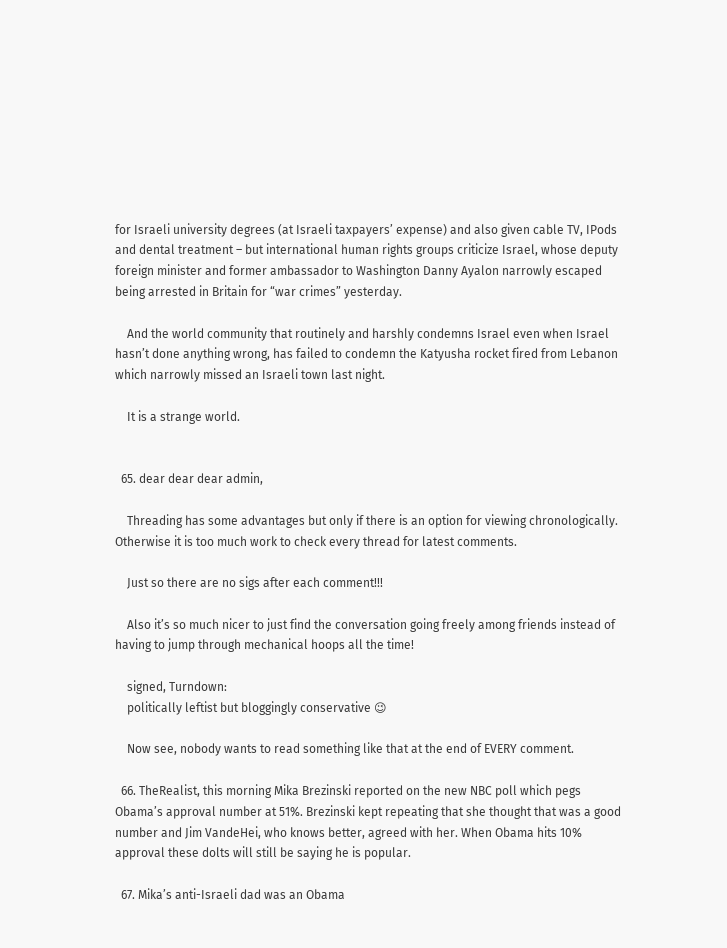for Israeli university degrees (at Israeli taxpayers’ expense) and also given cable TV, IPods and dental treatment – but international human rights groups criticize Israel, whose deputy foreign minister and former ambassador to Washington Danny Ayalon narrowly escaped being arrested in Britain for “war crimes” yesterday.

    And the world community that routinely and harshly condemns Israel even when Israel hasn’t done anything wrong, has failed to condemn the Katyusha rocket fired from Lebanon which narrowly missed an Israeli town last night.

    It is a strange world.


  65. dear dear dear admin,

    Threading has some advantages but only if there is an option for viewing chronologically. Otherwise it is too much work to check every thread for latest comments.

    Just so there are no sigs after each comment!!!

    Also it’s so much nicer to just find the conversation going freely among friends instead of having to jump through mechanical hoops all the time!

    signed, Turndown:
    politically leftist but bloggingly conservative 😉

    Now see, nobody wants to read something like that at the end of EVERY comment.

  66. TheRealist, this morning Mika Brezinski reported on the new NBC poll which pegs Obama’s approval number at 51%. Brezinski kept repeating that she thought that was a good number and Jim VandeHei, who knows better, agreed with her. When Obama hits 10% approval these dolts will still be saying he is popular.

  67. Mika’s anti-Israeli dad was an Obama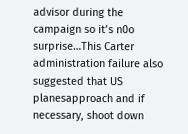advisor during the campaign so it’s n0o surprise…This Carter administration failure also suggested that US planesapproach and if necessary, shoot down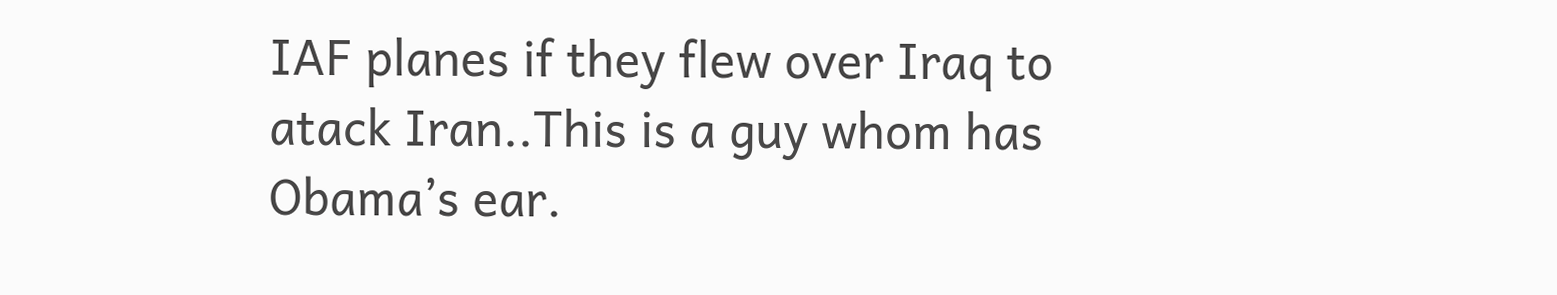IAF planes if they flew over Iraq to atack Iran..This is a guy whom has Obama’s ear.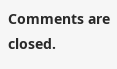Comments are closed.